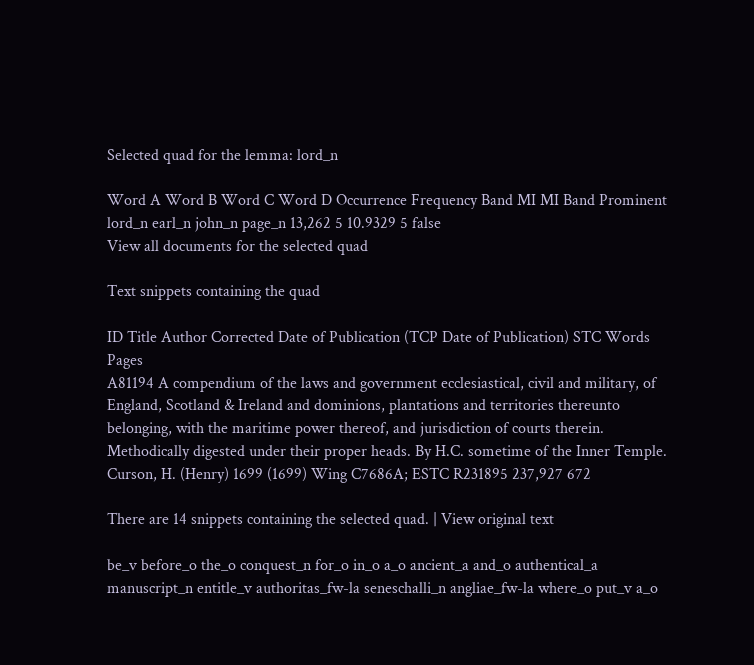Selected quad for the lemma: lord_n

Word A Word B Word C Word D Occurrence Frequency Band MI MI Band Prominent
lord_n earl_n john_n page_n 13,262 5 10.9329 5 false
View all documents for the selected quad

Text snippets containing the quad

ID Title Author Corrected Date of Publication (TCP Date of Publication) STC Words Pages
A81194 A compendium of the laws and government ecclesiastical, civil and military, of England, Scotland & Ireland and dominions, plantations and territories thereunto belonging, with the maritime power thereof, and jurisdiction of courts therein. Methodically digested under their proper heads. By H.C. sometime of the Inner Temple. Curson, H. (Henry) 1699 (1699) Wing C7686A; ESTC R231895 237,927 672

There are 14 snippets containing the selected quad. | View original text

be_v before_o the_o conquest_n for_o in_o a_o ancient_a and_o authentical_a manuscript_n entitle_v authoritas_fw-la seneschalli_n angliae_fw-la where_o put_v a_o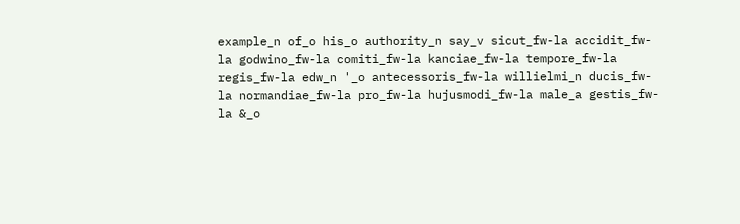example_n of_o his_o authority_n say_v sicut_fw-la accidit_fw-la godwino_fw-la comiti_fw-la kanciae_fw-la tempore_fw-la regis_fw-la edw_n '_o antecessoris_fw-la willielmi_n ducis_fw-la normandiae_fw-la pro_fw-la hujusmodi_fw-la male_a gestis_fw-la &_o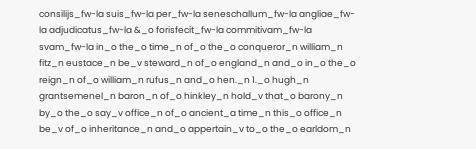consilijs_fw-la suis_fw-la per_fw-la seneschallum_fw-la angliae_fw-la adjudicatus_fw-la &_o forisfecit_fw-la commitivam_fw-la svam_fw-la in_o the_o time_n of_o the_o conqueror_n william_n fitz_n eustace_n be_v steward_n of_o england_n and_o in_o the_o reign_n of_o william_n rufus_n and_o hen._n 1._o hugh_n grantsemenel_n baron_n of_o hinkley_n hold_v that_o barony_n by_o the_o say_v office_n of_o ancient_a time_n this_o office_n be_v of_o inheritance_n and_o appertain_v to_o the_o earldom_n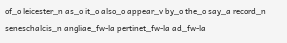of_o leicester_n as_o it_o also_o appear_v by_o the_o say_a record_n seneschalcis_n angliae_fw-la pertinet_fw-la ad_fw-la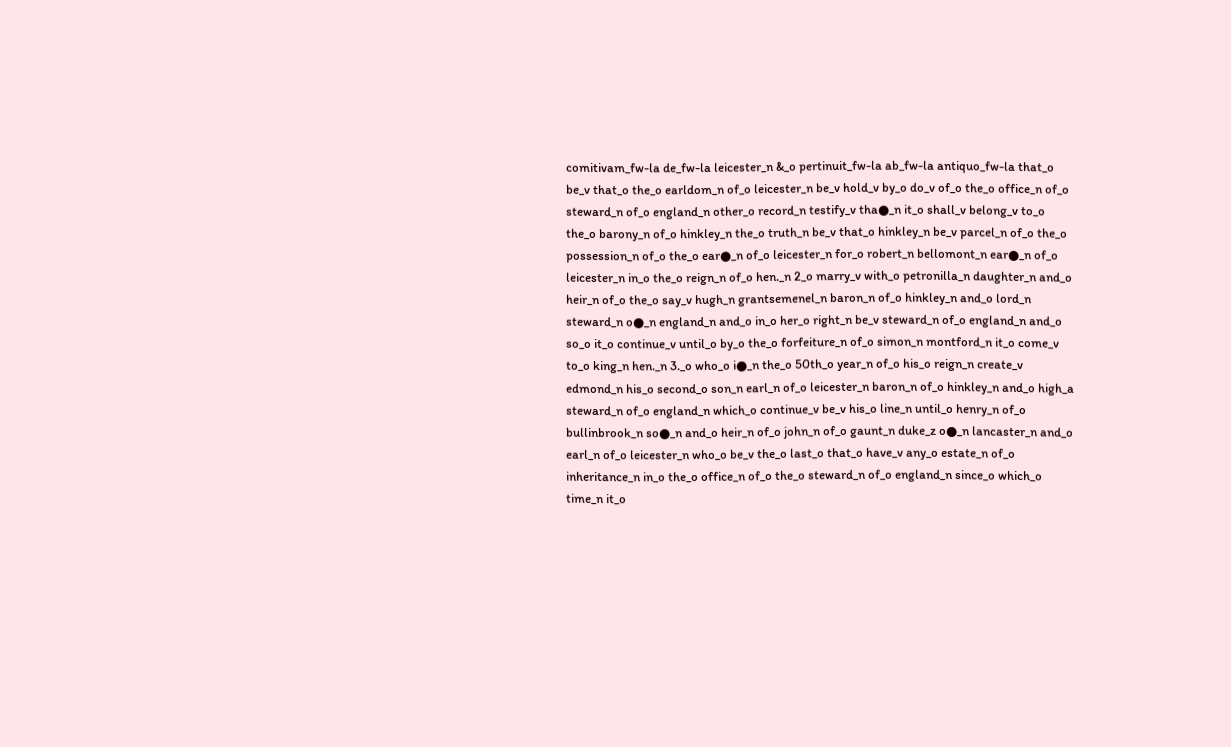comitivam_fw-la de_fw-la leicester_n &_o pertinuit_fw-la ab_fw-la antiquo_fw-la that_o be_v that_o the_o earldom_n of_o leicester_n be_v hold_v by_o do_v of_o the_o office_n of_o steward_n of_o england_n other_o record_n testify_v tha●_n it_o shall_v belong_v to_o the_o barony_n of_o hinkley_n the_o truth_n be_v that_o hinkley_n be_v parcel_n of_o the_o possession_n of_o the_o ear●_n of_o leicester_n for_o robert_n bellomont_n ear●_n of_o leicester_n in_o the_o reign_n of_o hen._n 2_o marry_v with_o petronilla_n daughter_n and_o heir_n of_o the_o say_v hugh_n grantsemenel_n baron_n of_o hinkley_n and_o lord_n steward_n o●_n england_n and_o in_o her_o right_n be_v steward_n of_o england_n and_o so_o it_o continue_v until_o by_o the_o forfeiture_n of_o simon_n montford_n it_o come_v to_o king_n hen._n 3._o who_o i●_n the_o 50th_o year_n of_o his_o reign_n create_v edmond_n his_o second_o son_n earl_n of_o leicester_n baron_n of_o hinkley_n and_o high_a steward_n of_o england_n which_o continue_v be_v his_o line_n until_o henry_n of_o bullinbrook_n so●_n and_o heir_n of_o john_n of_o gaunt_n duke_z o●_n lancaster_n and_o earl_n of_o leicester_n who_o be_v the_o last_o that_o have_v any_o estate_n of_o inheritance_n in_o the_o office_n of_o the_o steward_n of_o england_n since_o which_o time_n it_o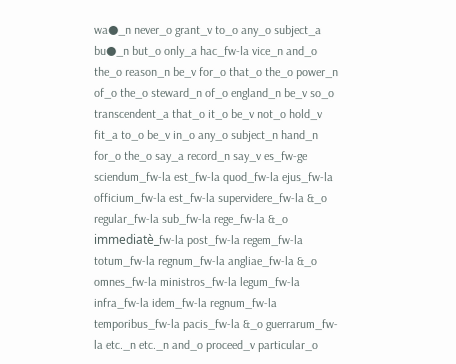wa●_n never_o grant_v to_o any_o subject_a bu●_n but_o only_a hac_fw-la vice_n and_o the_o reason_n be_v for_o that_o the_o power_n of_o the_o steward_n of_o england_n be_v so_o transcendent_a that_o it_o be_v not_o hold_v fit_a to_o be_v in_o any_o subject_n hand_n for_o the_o say_a record_n say_v es_fw-ge sciendum_fw-la est_fw-la quod_fw-la ejus_fw-la officium_fw-la est_fw-la supervidere_fw-la &_o regular_fw-la sub_fw-la rege_fw-la &_o immediatè_fw-la post_fw-la regem_fw-la totum_fw-la regnum_fw-la angliae_fw-la &_o omnes_fw-la ministros_fw-la legum_fw-la infra_fw-la idem_fw-la regnum_fw-la temporibus_fw-la pacis_fw-la &_o guerrarum_fw-la etc._n etc._n and_o proceed_v particular_o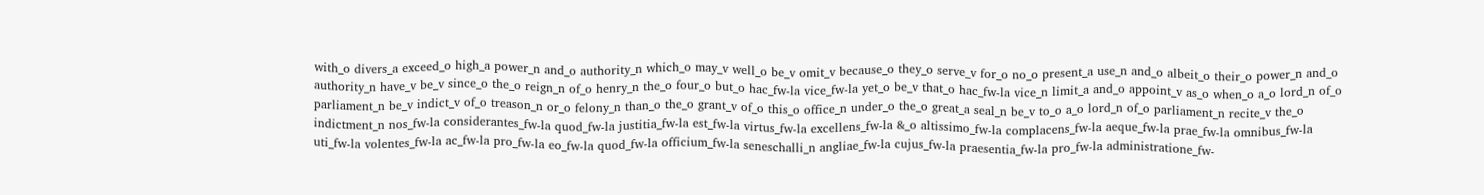with_o divers_a exceed_o high_a power_n and_o authority_n which_o may_v well_o be_v omit_v because_o they_o serve_v for_o no_o present_a use_n and_o albeit_o their_o power_n and_o authority_n have_v be_v since_o the_o reign_n of_o henry_n the_o four_o but_o hac_fw-la vice_fw-la yet_o be_v that_o hac_fw-la vice_n limit_a and_o appoint_v as_o when_o a_o lord_n of_o parliament_n be_v indict_v of_o treason_n or_o felony_n than_o the_o grant_v of_o this_o office_n under_o the_o great_a seal_n be_v to_o a_o lord_n of_o parliament_n recite_v the_o indictment_n nos_fw-la considerantes_fw-la quod_fw-la justitia_fw-la est_fw-la virtus_fw-la excellens_fw-la &_o altissimo_fw-la complacens_fw-la aeque_fw-la prae_fw-la omnibus_fw-la uti_fw-la volentes_fw-la ac_fw-la pro_fw-la eo_fw-la quod_fw-la officium_fw-la seneschalli_n angliae_fw-la cujus_fw-la praesentia_fw-la pro_fw-la administratione_fw-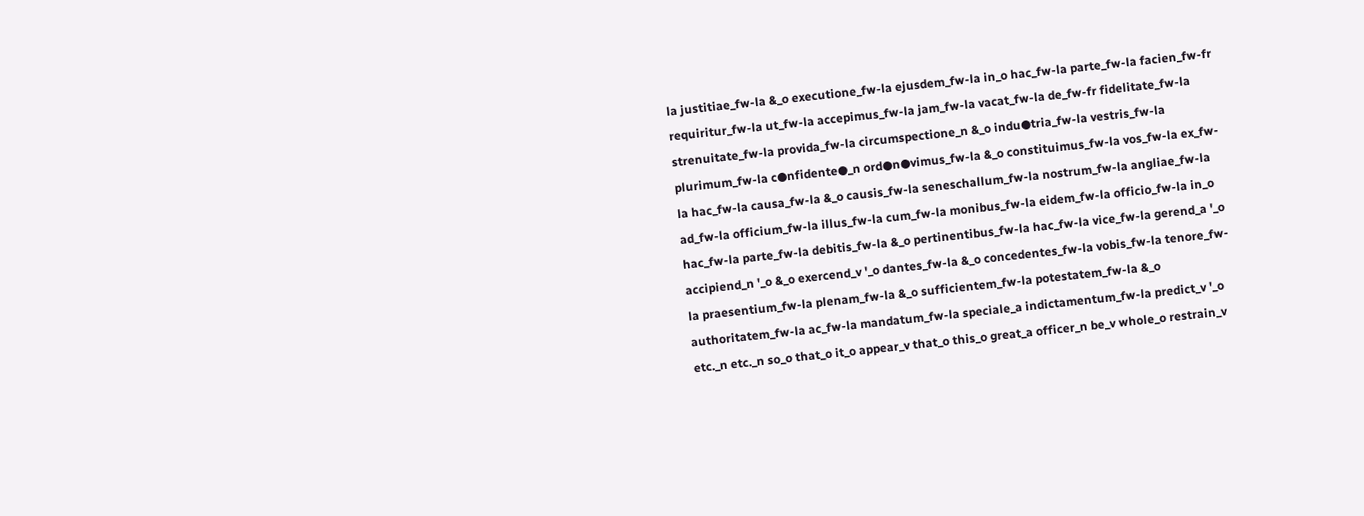la justitiae_fw-la &_o executione_fw-la ejusdem_fw-la in_o hac_fw-la parte_fw-la facien_fw-fr requiritur_fw-la ut_fw-la accepimus_fw-la jam_fw-la vacat_fw-la de_fw-fr fidelitate_fw-la strenuitate_fw-la provida_fw-la circumspectione_n &_o indu●tria_fw-la vestris_fw-la plurimum_fw-la c●nfidente●_n ord●n●vimus_fw-la &_o constituimus_fw-la vos_fw-la ex_fw-la hac_fw-la causa_fw-la &_o causis_fw-la seneschallum_fw-la nostrum_fw-la angliae_fw-la ad_fw-la officium_fw-la illus_fw-la cum_fw-la monibus_fw-la eidem_fw-la officio_fw-la in_o hac_fw-la parte_fw-la debitis_fw-la &_o pertinentibus_fw-la hac_fw-la vice_fw-la gerend_a '_o accipiend_n '_o &_o exercend_v '_o dantes_fw-la &_o concedentes_fw-la vobis_fw-la tenore_fw-la praesentium_fw-la plenam_fw-la &_o sufficientem_fw-la potestatem_fw-la &_o authoritatem_fw-la ac_fw-la mandatum_fw-la speciale_a indictamentum_fw-la predict_v '_o etc._n etc._n so_o that_o it_o appear_v that_o this_o great_a officer_n be_v whole_o restrain_v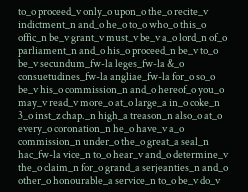to_o proceed_v only_o upon_o the_o recite_v indictment_n and_o he_o to_o who_o this_o offic_n be_v grant_v must_v be_v a_o lord_n of_o parliament_n and_o his_o proceed_n be_v to_o be_v secundum_fw-la leges_fw-la &_o consuetudines_fw-la angliae_fw-la for_o so_o be_v his_o commission_n and_o hereof_o you_o may_v read_v more_o at_o large_a in_o coke_n 3_o inst_z chap._n high_a treason_n also_o at_o every_o coronation_n he_o have_v a_o commission_n under_o the_o great_a seal_n hac_fw-la vice_n to_o hear_v and_o determine_v the_o claim_n for_o grand_a serjeanties_n and_o other_o honourable_a service_n to_o be_v do_v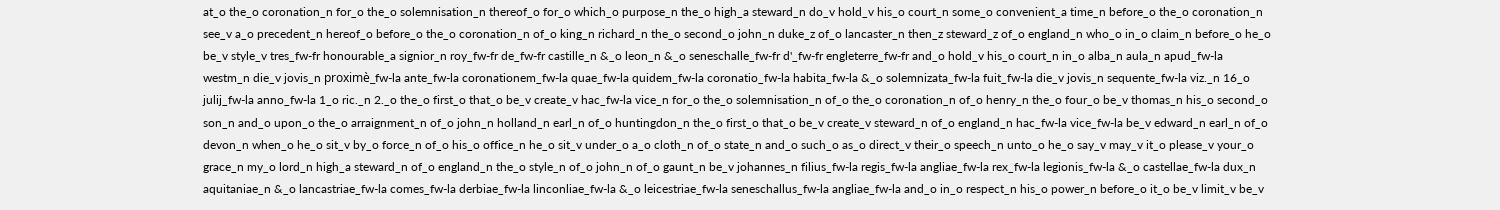at_o the_o coronation_n for_o the_o solemnisation_n thereof_o for_o which_o purpose_n the_o high_a steward_n do_v hold_v his_o court_n some_o convenient_a time_n before_o the_o coronation_n see_v a_o precedent_n hereof_o before_o the_o coronation_n of_o king_n richard_n the_o second_o john_n duke_z of_o lancaster_n then_z steward_z of_o england_n who_o in_o claim_n before_o he_o be_v style_v tres_fw-fr honourable_a signior_n roy_fw-fr de_fw-fr castille_n &_o leon_n &_o seneschalle_fw-fr d'_fw-fr engleterre_fw-fr and_o hold_v his_o court_n in_o alba_n aula_n apud_fw-la westm_n die_v jovis_n proximè_fw-la ante_fw-la coronationem_fw-la quae_fw-la quidem_fw-la coronatio_fw-la habita_fw-la &_o solemnizata_fw-la fuit_fw-la die_v jovis_n sequente_fw-la viz._n 16_o julij_fw-la anno_fw-la 1_o ric._n 2._o the_o first_o that_o be_v create_v hac_fw-la vice_n for_o the_o solemnisation_n of_o the_o coronation_n of_o henry_n the_o four_o be_v thomas_n his_o second_o son_n and_o upon_o the_o arraignment_n of_o john_n holland_n earl_n of_o huntingdon_n the_o first_o that_o be_v create_v steward_n of_o england_n hac_fw-la vice_fw-la be_v edward_n earl_n of_o devon_n when_o he_o sit_v by_o force_n of_o his_o office_n he_o sit_v under_o a_o cloth_n of_o state_n and_o such_o as_o direct_v their_o speech_n unto_o he_o say_v may_v it_o please_v your_o grace_n my_o lord_n high_a steward_n of_o england_n the_o style_n of_o john_n of_o gaunt_n be_v johannes_n filius_fw-la regis_fw-la angliae_fw-la rex_fw-la legionis_fw-la &_o castellae_fw-la dux_n aquitaniae_n &_o lancastriae_fw-la comes_fw-la derbiae_fw-la linconliae_fw-la &_o leicestriae_fw-la seneschallus_fw-la angliae_fw-la and_o in_o respect_n his_o power_n before_o it_o be_v limit_v be_v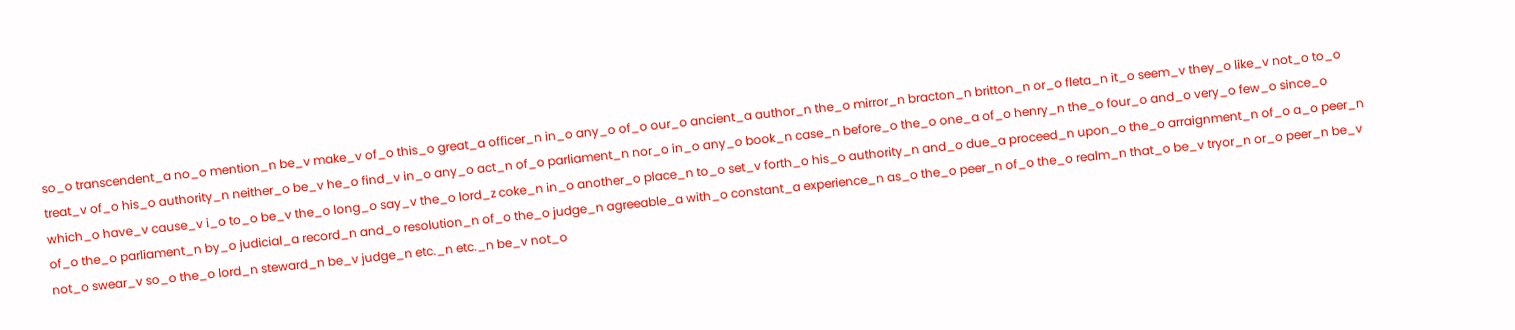so_o transcendent_a no_o mention_n be_v make_v of_o this_o great_a officer_n in_o any_o of_o our_o ancient_a author_n the_o mirror_n bracton_n britton_n or_o fleta_n it_o seem_v they_o like_v not_o to_o treat_v of_o his_o authority_n neither_o be_v he_o find_v in_o any_o act_n of_o parliament_n nor_o in_o any_o book_n case_n before_o the_o one_a of_o henry_n the_o four_o and_o very_o few_o since_o which_o have_v cause_v i_o to_o be_v the_o long_o say_v the_o lord_z coke_n in_o another_o place_n to_o set_v forth_o his_o authority_n and_o due_a proceed_n upon_o the_o arraignment_n of_o a_o peer_n of_o the_o parliament_n by_o judicial_a record_n and_o resolution_n of_o the_o judge_n agreeable_a with_o constant_a experience_n as_o the_o peer_n of_o the_o realm_n that_o be_v tryor_n or_o peer_n be_v not_o swear_v so_o the_o lord_n steward_n be_v judge_n etc._n etc._n be_v not_o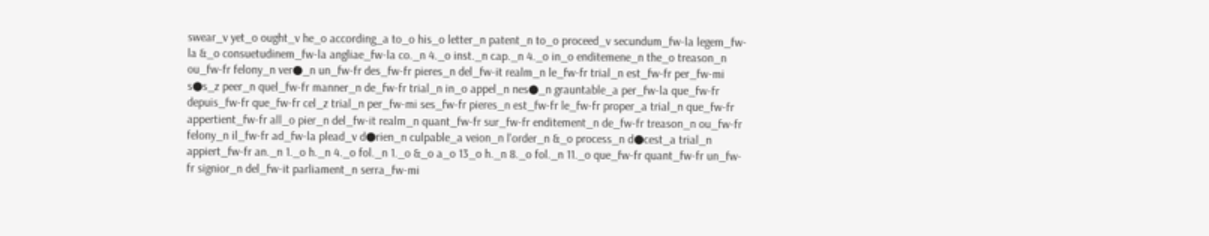swear_v yet_o ought_v he_o according_a to_o his_o letter_n patent_n to_o proceed_v secundum_fw-la legem_fw-la &_o consuetudinem_fw-la angliae_fw-la co._n 4._o inst._n cap._n 4._o in_o enditemene_n the_o treason_n ou_fw-fr felony_n ver●_n un_fw-fr des_fw-fr pieres_n del_fw-it realm_n le_fw-fr trial_n est_fw-fr per_fw-mi s●s_z peer_n quel_fw-fr manner_n de_fw-fr trial_n in_o appel_n nes●_n grauntable_a per_fw-la que_fw-fr depuis_fw-fr que_fw-fr cel_z trial_n per_fw-mi ses_fw-fr pieres_n est_fw-fr le_fw-fr proper_a trial_n que_fw-fr appertient_fw-fr all_o pier_n del_fw-it realm_n quant_fw-fr sur_fw-fr enditement_n de_fw-fr treason_n ou_fw-fr felony_n il_fw-fr ad_fw-la plead_v d●rien_n culpable_a veion_n l'order_n &_o process_n d●cest_a trial_n appiert_fw-fr an._n 1._o h._n 4._o fol._n 1._o &_o a_o 13_o h._n 8._o fol._n 11._o que_fw-fr quant_fw-fr un_fw-fr signior_n del_fw-it parliament_n serra_fw-mi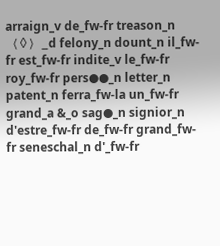arraign_v de_fw-fr treason_n 〈◊〉_d felony_n dount_n il_fw-fr est_fw-fr indite_v le_fw-fr roy_fw-fr pers●●_n letter_n patent_n ferra_fw-la un_fw-fr grand_a &_o sag●_n signior_n d'estre_fw-fr de_fw-fr grand_fw-fr seneschal_n d'_fw-fr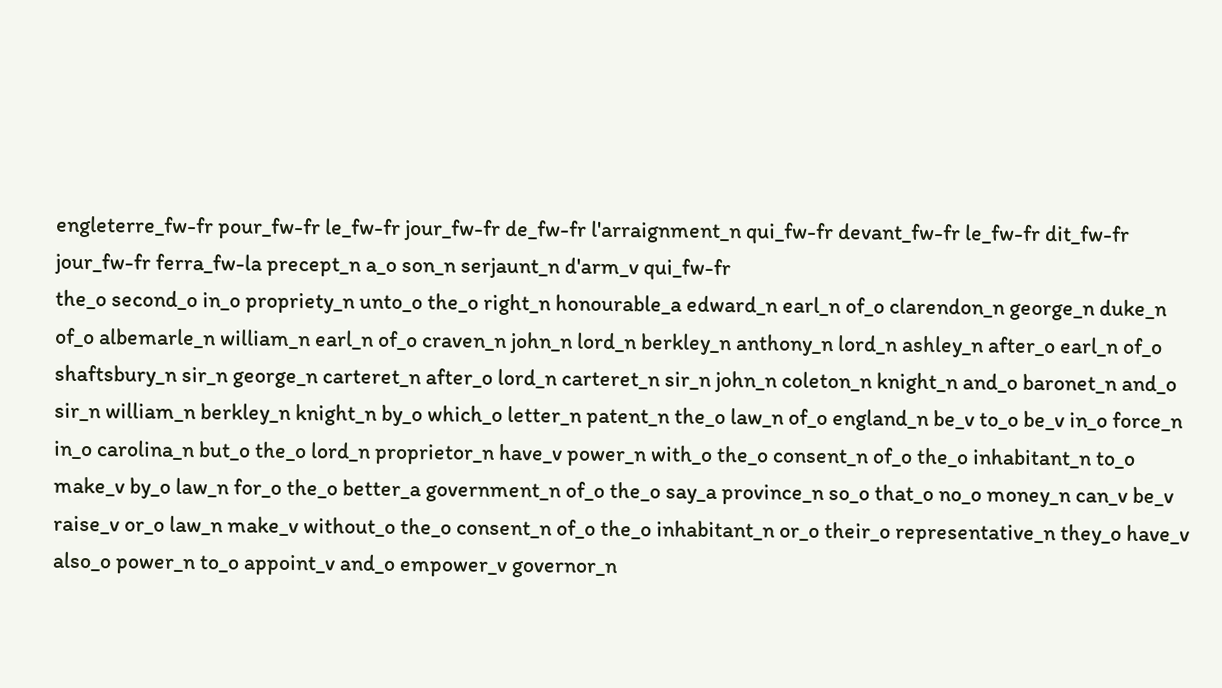engleterre_fw-fr pour_fw-fr le_fw-fr jour_fw-fr de_fw-fr l'arraignment_n qui_fw-fr devant_fw-fr le_fw-fr dit_fw-fr jour_fw-fr ferra_fw-la precept_n a_o son_n serjaunt_n d'arm_v qui_fw-fr
the_o second_o in_o propriety_n unto_o the_o right_n honourable_a edward_n earl_n of_o clarendon_n george_n duke_n of_o albemarle_n william_n earl_n of_o craven_n john_n lord_n berkley_n anthony_n lord_n ashley_n after_o earl_n of_o shaftsbury_n sir_n george_n carteret_n after_o lord_n carteret_n sir_n john_n coleton_n knight_n and_o baronet_n and_o sir_n william_n berkley_n knight_n by_o which_o letter_n patent_n the_o law_n of_o england_n be_v to_o be_v in_o force_n in_o carolina_n but_o the_o lord_n proprietor_n have_v power_n with_o the_o consent_n of_o the_o inhabitant_n to_o make_v by_o law_n for_o the_o better_a government_n of_o the_o say_a province_n so_o that_o no_o money_n can_v be_v raise_v or_o law_n make_v without_o the_o consent_n of_o the_o inhabitant_n or_o their_o representative_n they_o have_v also_o power_n to_o appoint_v and_o empower_v governor_n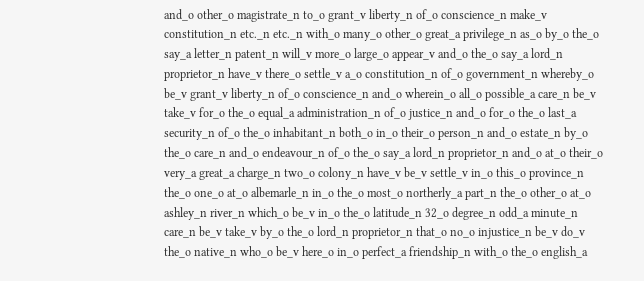and_o other_o magistrate_n to_o grant_v liberty_n of_o conscience_n make_v constitution_n etc._n etc._n with_o many_o other_o great_a privilege_n as_o by_o the_o say_a letter_n patent_n will_v more_o large_o appear_v and_o the_o say_a lord_n proprietor_n have_v there_o settle_v a_o constitution_n of_o government_n whereby_o be_v grant_v liberty_n of_o conscience_n and_o wherein_o all_o possible_a care_n be_v take_v for_o the_o equal_a administration_n of_o justice_n and_o for_o the_o last_a security_n of_o the_o inhabitant_n both_o in_o their_o person_n and_o estate_n by_o the_o care_n and_o endeavour_n of_o the_o say_a lord_n proprietor_n and_o at_o their_o very_a great_a charge_n two_o colony_n have_v be_v settle_v in_o this_o province_n the_o one_o at_o albemarle_n in_o the_o most_o northerly_a part_n the_o other_o at_o ashley_n river_n which_o be_v in_o the_o latitude_n 32_o degree_n odd_a minute_n care_n be_v take_v by_o the_o lord_n proprietor_n that_o no_o injustice_n be_v do_v the_o native_n who_o be_v here_o in_o perfect_a friendship_n with_o the_o english_a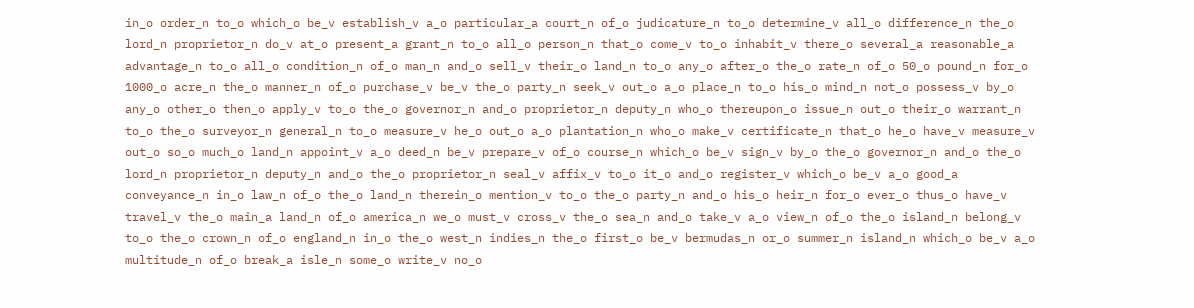in_o order_n to_o which_o be_v establish_v a_o particular_a court_n of_o judicature_n to_o determine_v all_o difference_n the_o lord_n proprietor_n do_v at_o present_a grant_n to_o all_o person_n that_o come_v to_o inhabit_v there_o several_a reasonable_a advantage_n to_o all_o condition_n of_o man_n and_o sell_v their_o land_n to_o any_o after_o the_o rate_n of_o 50_o pound_n for_o 1000_o acre_n the_o manner_n of_o purchase_v be_v the_o party_n seek_v out_o a_o place_n to_o his_o mind_n not_o possess_v by_o any_o other_o then_o apply_v to_o the_o governor_n and_o proprietor_n deputy_n who_o thereupon_o issue_n out_o their_o warrant_n to_o the_o surveyor_n general_n to_o measure_v he_o out_o a_o plantation_n who_o make_v certificate_n that_o he_o have_v measure_v out_o so_o much_o land_n appoint_v a_o deed_n be_v prepare_v of_o course_n which_o be_v sign_v by_o the_o governor_n and_o the_o lord_n proprietor_n deputy_n and_o the_o proprietor_n seal_v affix_v to_o it_o and_o register_v which_o be_v a_o good_a conveyance_n in_o law_n of_o the_o land_n therein_o mention_v to_o the_o party_n and_o his_o heir_n for_o ever_o thus_o have_v travel_v the_o main_a land_n of_o america_n we_o must_v cross_v the_o sea_n and_o take_v a_o view_n of_o the_o island_n belong_v to_o the_o crown_n of_o england_n in_o the_o west_n indies_n the_o first_o be_v bermudas_n or_o summer_n island_n which_o be_v a_o multitude_n of_o break_a isle_n some_o write_v no_o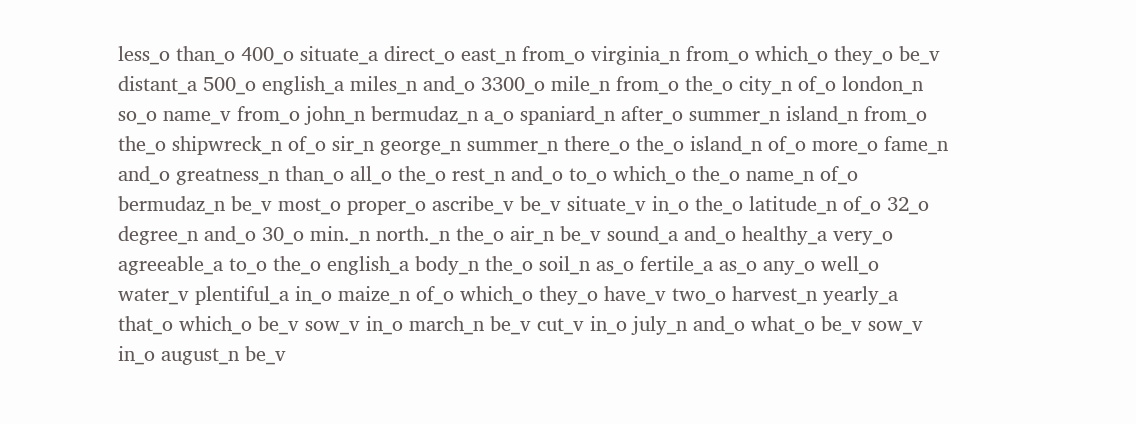less_o than_o 400_o situate_a direct_o east_n from_o virginia_n from_o which_o they_o be_v distant_a 500_o english_a miles_n and_o 3300_o mile_n from_o the_o city_n of_o london_n so_o name_v from_o john_n bermudaz_n a_o spaniard_n after_o summer_n island_n from_o the_o shipwreck_n of_o sir_n george_n summer_n there_o the_o island_n of_o more_o fame_n and_o greatness_n than_o all_o the_o rest_n and_o to_o which_o the_o name_n of_o bermudaz_n be_v most_o proper_o ascribe_v be_v situate_v in_o the_o latitude_n of_o 32_o degree_n and_o 30_o min._n north._n the_o air_n be_v sound_a and_o healthy_a very_o agreeable_a to_o the_o english_a body_n the_o soil_n as_o fertile_a as_o any_o well_o water_v plentiful_a in_o maize_n of_o which_o they_o have_v two_o harvest_n yearly_a that_o which_o be_v sow_v in_o march_n be_v cut_v in_o july_n and_o what_o be_v sow_v in_o august_n be_v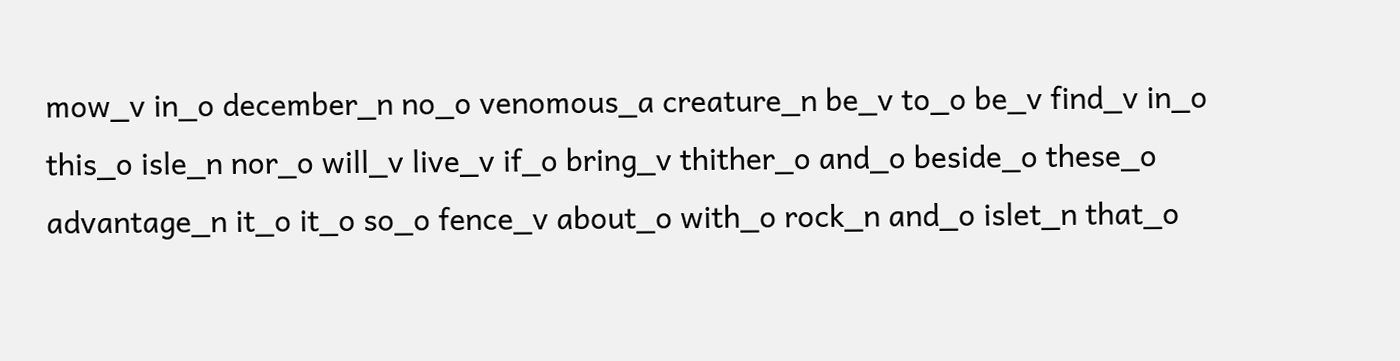mow_v in_o december_n no_o venomous_a creature_n be_v to_o be_v find_v in_o this_o isle_n nor_o will_v live_v if_o bring_v thither_o and_o beside_o these_o advantage_n it_o it_o so_o fence_v about_o with_o rock_n and_o islet_n that_o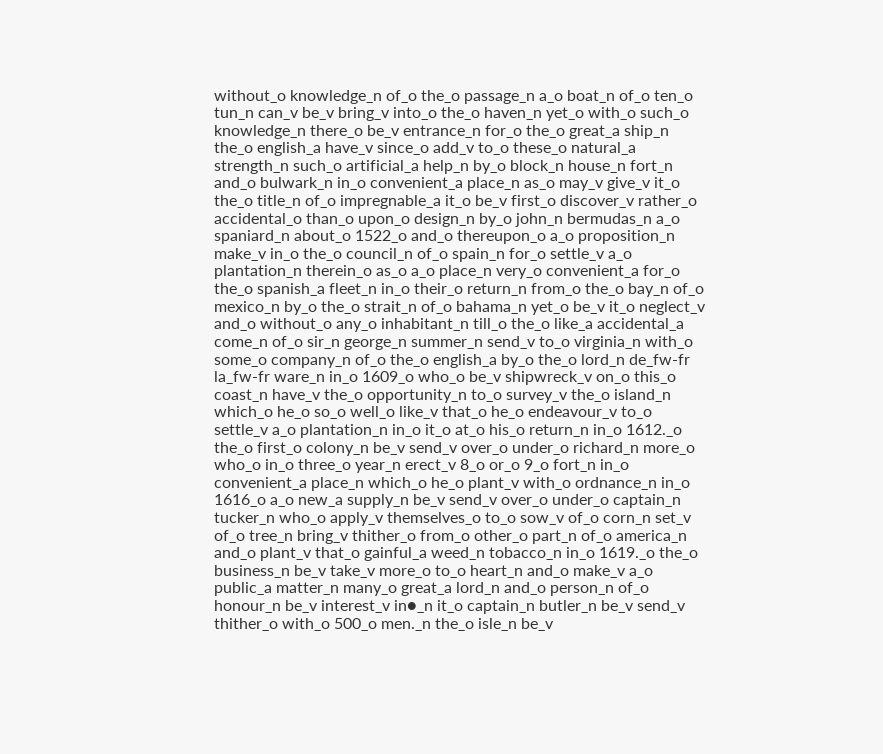without_o knowledge_n of_o the_o passage_n a_o boat_n of_o ten_o tun_n can_v be_v bring_v into_o the_o haven_n yet_o with_o such_o knowledge_n there_o be_v entrance_n for_o the_o great_a ship_n the_o english_a have_v since_o add_v to_o these_o natural_a strength_n such_o artificial_a help_n by_o block_n house_n fort_n and_o bulwark_n in_o convenient_a place_n as_o may_v give_v it_o the_o title_n of_o impregnable_a it_o be_v first_o discover_v rather_o accidental_o than_o upon_o design_n by_o john_n bermudas_n a_o spaniard_n about_o 1522_o and_o thereupon_o a_o proposition_n make_v in_o the_o council_n of_o spain_n for_o settle_v a_o plantation_n therein_o as_o a_o place_n very_o convenient_a for_o the_o spanish_a fleet_n in_o their_o return_n from_o the_o bay_n of_o mexico_n by_o the_o strait_n of_o bahama_n yet_o be_v it_o neglect_v and_o without_o any_o inhabitant_n till_o the_o like_a accidental_a come_n of_o sir_n george_n summer_n send_v to_o virginia_n with_o some_o company_n of_o the_o english_a by_o the_o lord_n de_fw-fr la_fw-fr ware_n in_o 1609_o who_o be_v shipwreck_v on_o this_o coast_n have_v the_o opportunity_n to_o survey_v the_o island_n which_o he_o so_o well_o like_v that_o he_o endeavour_v to_o settle_v a_o plantation_n in_o it_o at_o his_o return_n in_o 1612._o the_o first_o colony_n be_v send_v over_o under_o richard_n more_o who_o in_o three_o year_n erect_v 8_o or_o 9_o fort_n in_o convenient_a place_n which_o he_o plant_v with_o ordnance_n in_o 1616_o a_o new_a supply_n be_v send_v over_o under_o captain_n tucker_n who_o apply_v themselves_o to_o sow_v of_o corn_n set_v of_o tree_n bring_v thither_o from_o other_o part_n of_o america_n and_o plant_v that_o gainful_a weed_n tobacco_n in_o 1619._o the_o business_n be_v take_v more_o to_o heart_n and_o make_v a_o public_a matter_n many_o great_a lord_n and_o person_n of_o honour_n be_v interest_v in●_n it_o captain_n butler_n be_v send_v thither_o with_o 500_o men._n the_o isle_n be_v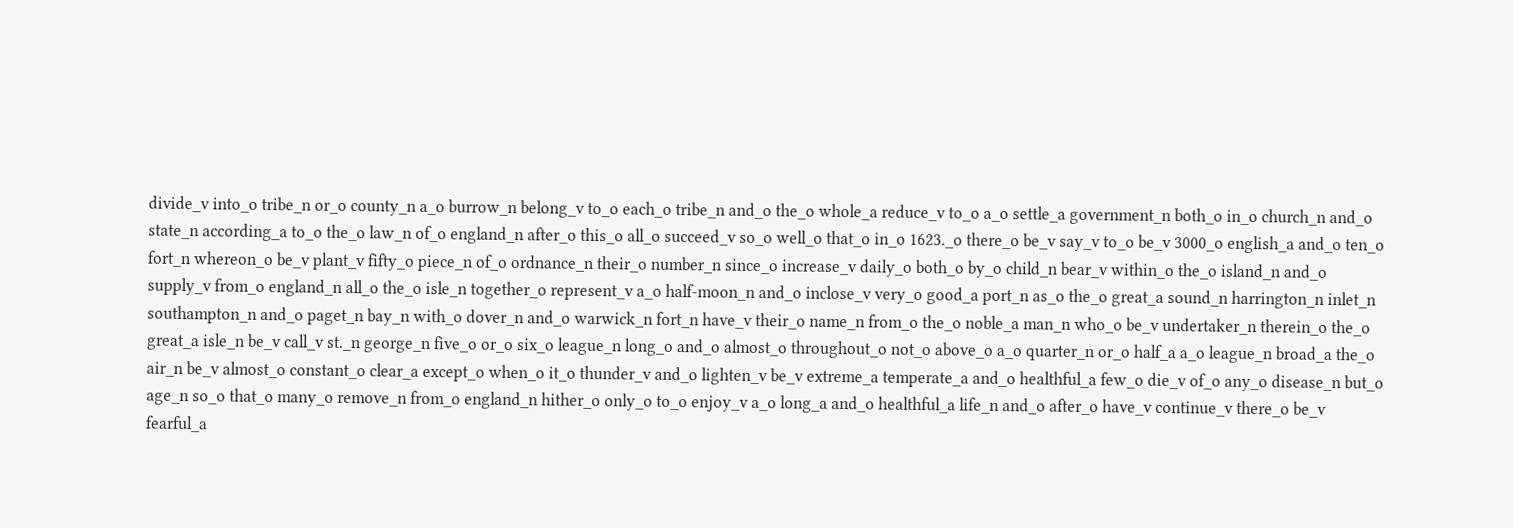divide_v into_o tribe_n or_o county_n a_o burrow_n belong_v to_o each_o tribe_n and_o the_o whole_a reduce_v to_o a_o settle_a government_n both_o in_o church_n and_o state_n according_a to_o the_o law_n of_o england_n after_o this_o all_o succeed_v so_o well_o that_o in_o 1623._o there_o be_v say_v to_o be_v 3000_o english_a and_o ten_o fort_n whereon_o be_v plant_v fifty_o piece_n of_o ordnance_n their_o number_n since_o increase_v daily_o both_o by_o child_n bear_v within_o the_o island_n and_o supply_v from_o england_n all_o the_o isle_n together_o represent_v a_o half-moon_n and_o inclose_v very_o good_a port_n as_o the_o great_a sound_n harrington_n inlet_n southampton_n and_o paget_n bay_n with_o dover_n and_o warwick_n fort_n have_v their_o name_n from_o the_o noble_a man_n who_o be_v undertaker_n therein_o the_o great_a isle_n be_v call_v st._n george_n five_o or_o six_o league_n long_o and_o almost_o throughout_o not_o above_o a_o quarter_n or_o half_a a_o league_n broad_a the_o air_n be_v almost_o constant_o clear_a except_o when_o it_o thunder_v and_o lighten_v be_v extreme_a temperate_a and_o healthful_a few_o die_v of_o any_o disease_n but_o age_n so_o that_o many_o remove_n from_o england_n hither_o only_o to_o enjoy_v a_o long_a and_o healthful_a life_n and_o after_o have_v continue_v there_o be_v fearful_a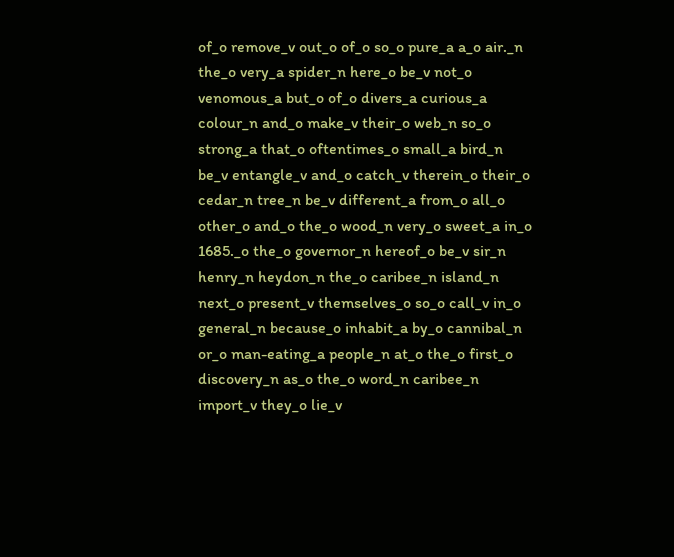of_o remove_v out_o of_o so_o pure_a a_o air._n the_o very_a spider_n here_o be_v not_o venomous_a but_o of_o divers_a curious_a colour_n and_o make_v their_o web_n so_o strong_a that_o oftentimes_o small_a bird_n be_v entangle_v and_o catch_v therein_o their_o cedar_n tree_n be_v different_a from_o all_o other_o and_o the_o wood_n very_o sweet_a in_o 1685._o the_o governor_n hereof_o be_v sir_n henry_n heydon_n the_o caribee_n island_n next_o present_v themselves_o so_o call_v in_o general_n because_o inhabit_a by_o cannibal_n or_o man-eating_a people_n at_o the_o first_o discovery_n as_o the_o word_n caribee_n import_v they_o lie_v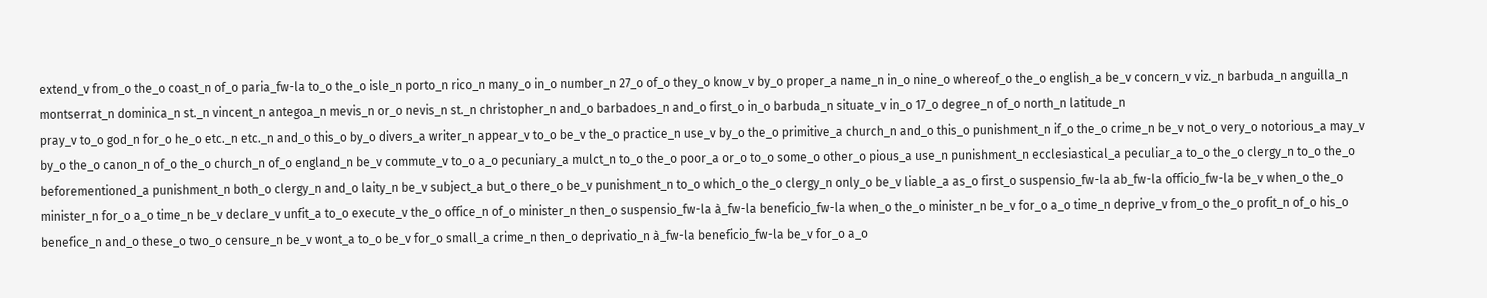extend_v from_o the_o coast_n of_o paria_fw-la to_o the_o isle_n porto_n rico_n many_o in_o number_n 27_o of_o they_o know_v by_o proper_a name_n in_o nine_o whereof_o the_o english_a be_v concern_v viz._n barbuda_n anguilla_n montserrat_n dominica_n st._n vincent_n antegoa_n mevis_n or_o nevis_n st._n christopher_n and_o barbadoes_n and_o first_o in_o barbuda_n situate_v in_o 17_o degree_n of_o north_n latitude_n
pray_v to_o god_n for_o he_o etc._n etc._n and_o this_o by_o divers_a writer_n appear_v to_o be_v the_o practice_n use_v by_o the_o primitive_a church_n and_o this_o punishment_n if_o the_o crime_n be_v not_o very_o notorious_a may_v by_o the_o canon_n of_o the_o church_n of_o england_n be_v commute_v to_o a_o pecuniary_a mulct_n to_o the_o poor_a or_o to_o some_o other_o pious_a use_n punishment_n ecclesiastical_a peculiar_a to_o the_o clergy_n to_o the_o beforementioned_a punishment_n both_o clergy_n and_o laity_n be_v subject_a but_o there_o be_v punishment_n to_o which_o the_o clergy_n only_o be_v liable_a as_o first_o suspensio_fw-la ab_fw-la officio_fw-la be_v when_o the_o minister_n for_o a_o time_n be_v declare_v unfit_a to_o execute_v the_o office_n of_o minister_n then_o suspensio_fw-la à_fw-la beneficio_fw-la when_o the_o minister_n be_v for_o a_o time_n deprive_v from_o the_o profit_n of_o his_o benefice_n and_o these_o two_o censure_n be_v wont_a to_o be_v for_o small_a crime_n then_o deprivatio_n à_fw-la beneficio_fw-la be_v for_o a_o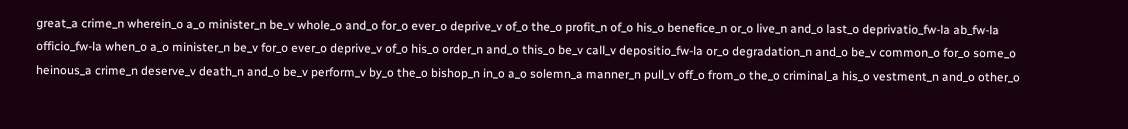great_a crime_n wherein_o a_o minister_n be_v whole_o and_o for_o ever_o deprive_v of_o the_o profit_n of_o his_o benefice_n or_o live_n and_o last_o deprivatio_fw-la ab_fw-la officio_fw-la when_o a_o minister_n be_v for_o ever_o deprive_v of_o his_o order_n and_o this_o be_v call_v depositio_fw-la or_o degradation_n and_o be_v common_o for_o some_o heinous_a crime_n deserve_v death_n and_o be_v perform_v by_o the_o bishop_n in_o a_o solemn_a manner_n pull_v off_o from_o the_o criminal_a his_o vestment_n and_o other_o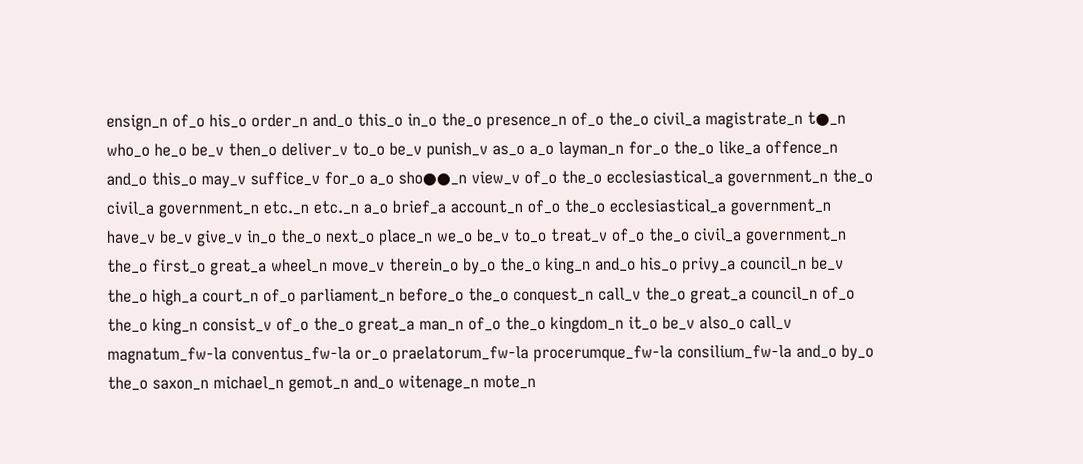ensign_n of_o his_o order_n and_o this_o in_o the_o presence_n of_o the_o civil_a magistrate_n t●_n who_o he_o be_v then_o deliver_v to_o be_v punish_v as_o a_o layman_n for_o the_o like_a offence_n and_o this_o may_v suffice_v for_o a_o sho●●_n view_v of_o the_o ecclesiastical_a government_n the_o civil_a government_n etc._n etc._n a_o brief_a account_n of_o the_o ecclesiastical_a government_n have_v be_v give_v in_o the_o next_o place_n we_o be_v to_o treat_v of_o the_o civil_a government_n the_o first_o great_a wheel_n move_v therein_o by_o the_o king_n and_o his_o privy_a council_n be_v the_o high_a court_n of_o parliament_n before_o the_o conquest_n call_v the_o great_a council_n of_o the_o king_n consist_v of_o the_o great_a man_n of_o the_o kingdom_n it_o be_v also_o call_v magnatum_fw-la conventus_fw-la or_o praelatorum_fw-la procerumque_fw-la consilium_fw-la and_o by_o the_o saxon_n michael_n gemot_n and_o witenage_n mote_n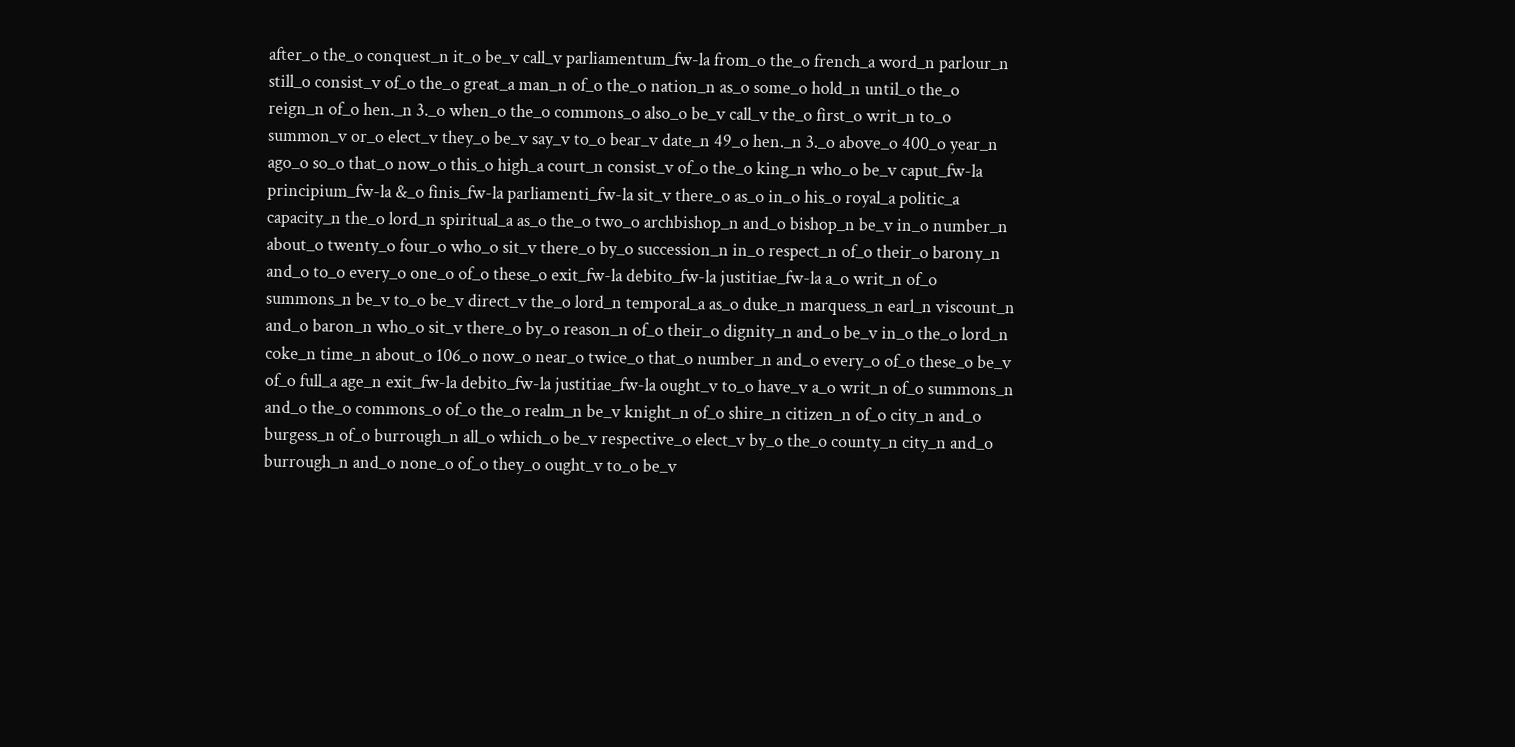after_o the_o conquest_n it_o be_v call_v parliamentum_fw-la from_o the_o french_a word_n parlour_n still_o consist_v of_o the_o great_a man_n of_o the_o nation_n as_o some_o hold_n until_o the_o reign_n of_o hen._n 3._o when_o the_o commons_o also_o be_v call_v the_o first_o writ_n to_o summon_v or_o elect_v they_o be_v say_v to_o bear_v date_n 49_o hen._n 3._o above_o 400_o year_n ago_o so_o that_o now_o this_o high_a court_n consist_v of_o the_o king_n who_o be_v caput_fw-la principium_fw-la &_o finis_fw-la parliamenti_fw-la sit_v there_o as_o in_o his_o royal_a politic_a capacity_n the_o lord_n spiritual_a as_o the_o two_o archbishop_n and_o bishop_n be_v in_o number_n about_o twenty_o four_o who_o sit_v there_o by_o succession_n in_o respect_n of_o their_o barony_n and_o to_o every_o one_o of_o these_o exit_fw-la debito_fw-la justitiae_fw-la a_o writ_n of_o summons_n be_v to_o be_v direct_v the_o lord_n temporal_a as_o duke_n marquess_n earl_n viscount_n and_o baron_n who_o sit_v there_o by_o reason_n of_o their_o dignity_n and_o be_v in_o the_o lord_n coke_n time_n about_o 106_o now_o near_o twice_o that_o number_n and_o every_o of_o these_o be_v of_o full_a age_n exit_fw-la debito_fw-la justitiae_fw-la ought_v to_o have_v a_o writ_n of_o summons_n and_o the_o commons_o of_o the_o realm_n be_v knight_n of_o shire_n citizen_n of_o city_n and_o burgess_n of_o burrough_n all_o which_o be_v respective_o elect_v by_o the_o county_n city_n and_o burrough_n and_o none_o of_o they_o ought_v to_o be_v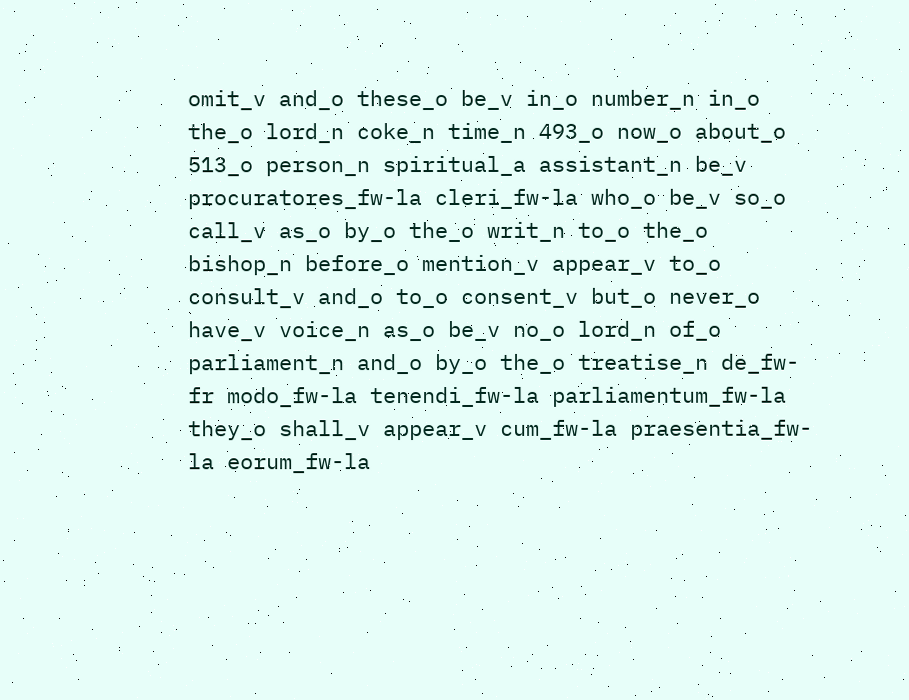omit_v and_o these_o be_v in_o number_n in_o the_o lord_n coke_n time_n 493_o now_o about_o 513_o person_n spiritual_a assistant_n be_v procuratores_fw-la cleri_fw-la who_o be_v so_o call_v as_o by_o the_o writ_n to_o the_o bishop_n before_o mention_v appear_v to_o consult_v and_o to_o consent_v but_o never_o have_v voice_n as_o be_v no_o lord_n of_o parliament_n and_o by_o the_o treatise_n de_fw-fr modo_fw-la tenendi_fw-la parliamentum_fw-la they_o shall_v appear_v cum_fw-la praesentia_fw-la eorum_fw-la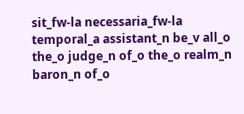sit_fw-la necessaria_fw-la temporal_a assistant_n be_v all_o the_o judge_n of_o the_o realm_n baron_n of_o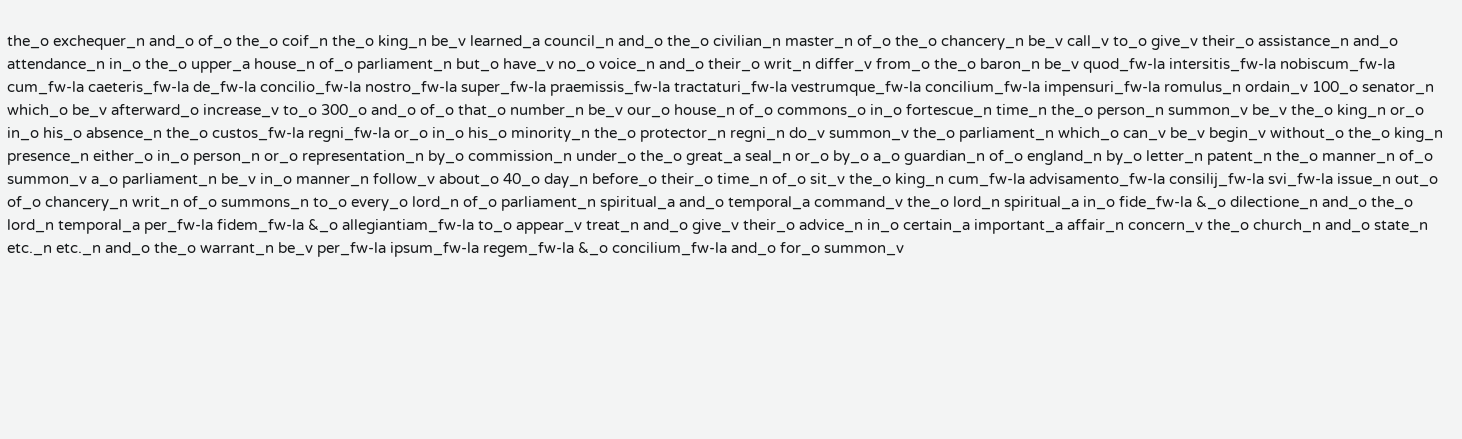the_o exchequer_n and_o of_o the_o coif_n the_o king_n be_v learned_a council_n and_o the_o civilian_n master_n of_o the_o chancery_n be_v call_v to_o give_v their_o assistance_n and_o attendance_n in_o the_o upper_a house_n of_o parliament_n but_o have_v no_o voice_n and_o their_o writ_n differ_v from_o the_o baron_n be_v quod_fw-la intersitis_fw-la nobiscum_fw-la cum_fw-la caeteris_fw-la de_fw-la concilio_fw-la nostro_fw-la super_fw-la praemissis_fw-la tractaturi_fw-la vestrumque_fw-la concilium_fw-la impensuri_fw-la romulus_n ordain_v 100_o senator_n which_o be_v afterward_o increase_v to_o 300_o and_o of_o that_o number_n be_v our_o house_n of_o commons_o in_o fortescue_n time_n the_o person_n summon_v be_v the_o king_n or_o in_o his_o absence_n the_o custos_fw-la regni_fw-la or_o in_o his_o minority_n the_o protector_n regni_n do_v summon_v the_o parliament_n which_o can_v be_v begin_v without_o the_o king_n presence_n either_o in_o person_n or_o representation_n by_o commission_n under_o the_o great_a seal_n or_o by_o a_o guardian_n of_o england_n by_o letter_n patent_n the_o manner_n of_o summon_v a_o parliament_n be_v in_o manner_n follow_v about_o 40_o day_n before_o their_o time_n of_o sit_v the_o king_n cum_fw-la advisamento_fw-la consilij_fw-la svi_fw-la issue_n out_o of_o chancery_n writ_n of_o summons_n to_o every_o lord_n of_o parliament_n spiritual_a and_o temporal_a command_v the_o lord_n spiritual_a in_o fide_fw-la &_o dilectione_n and_o the_o lord_n temporal_a per_fw-la fidem_fw-la &_o allegiantiam_fw-la to_o appear_v treat_n and_o give_v their_o advice_n in_o certain_a important_a affair_n concern_v the_o church_n and_o state_n etc._n etc._n and_o the_o warrant_n be_v per_fw-la ipsum_fw-la regem_fw-la &_o concilium_fw-la and_o for_o summon_v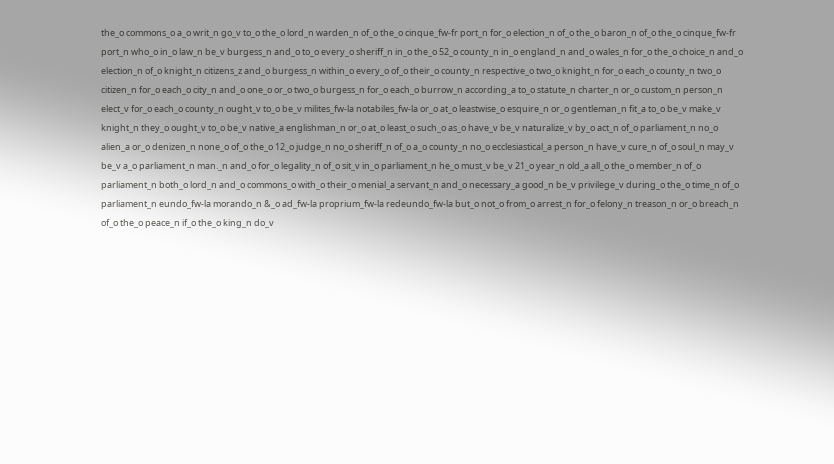the_o commons_o a_o writ_n go_v to_o the_o lord_n warden_n of_o the_o cinque_fw-fr port_n for_o election_n of_o the_o baron_n of_o the_o cinque_fw-fr port_n who_o in_o law_n be_v burgess_n and_o to_o every_o sheriff_n in_o the_o 52_o county_n in_o england_n and_o wales_n for_o the_o choice_n and_o election_n of_o knight_n citizens_z and_o burgess_n within_o every_o of_o their_o county_n respective_o two_o knight_n for_o each_o county_n two_o citizen_n for_o each_o city_n and_o one_o or_o two_o burgess_n for_o each_o burrow_n according_a to_o statute_n charter_n or_o custom_n person_n elect_v for_o each_o county_n ought_v to_o be_v milites_fw-la notabiles_fw-la or_o at_o leastwise_o esquire_n or_o gentleman_n fit_a to_o be_v make_v knight_n they_o ought_v to_o be_v native_a englishman_n or_o at_o least_o such_o as_o have_v be_v naturalize_v by_o act_n of_o parliament_n no_o alien_a or_o denizen_n none_o of_o the_o 12_o judge_n no_o sheriff_n of_o a_o county_n no_o ecclesiastical_a person_n have_v cure_n of_o soul_n may_v be_v a_o parliament_n man._n and_o for_o legality_n of_o sit_v in_o parliament_n he_o must_v be_v 21_o year_n old_a all_o the_o member_n of_o parliament_n both_o lord_n and_o commons_o with_o their_o menial_a servant_n and_o necessary_a good_n be_v privilege_v during_o the_o time_n of_o parliament_n eundo_fw-la morando_n &_o ad_fw-la proprium_fw-la redeundo_fw-la but_o not_o from_o arrest_n for_o felony_n treason_n or_o breach_n of_o the_o peace_n if_o the_o king_n do_v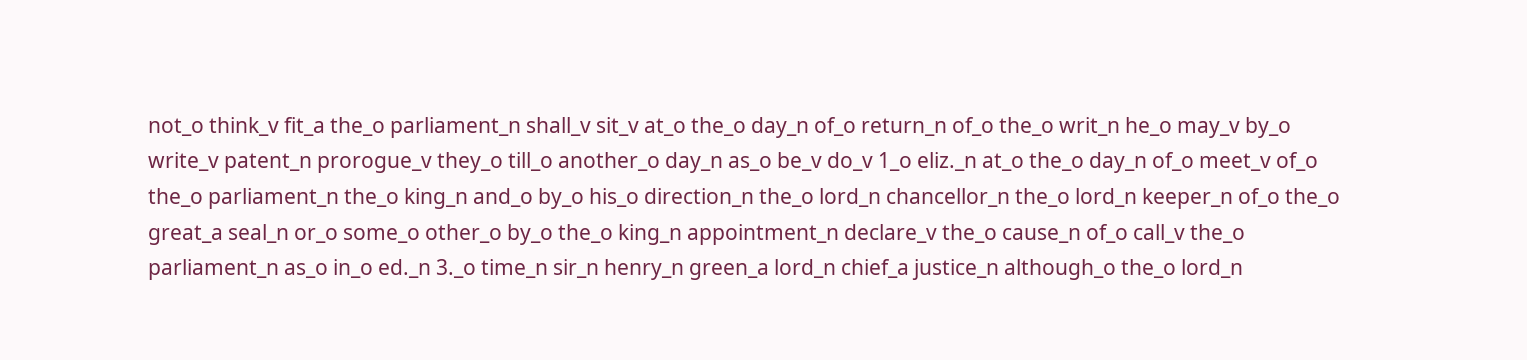not_o think_v fit_a the_o parliament_n shall_v sit_v at_o the_o day_n of_o return_n of_o the_o writ_n he_o may_v by_o write_v patent_n prorogue_v they_o till_o another_o day_n as_o be_v do_v 1_o eliz._n at_o the_o day_n of_o meet_v of_o the_o parliament_n the_o king_n and_o by_o his_o direction_n the_o lord_n chancellor_n the_o lord_n keeper_n of_o the_o great_a seal_n or_o some_o other_o by_o the_o king_n appointment_n declare_v the_o cause_n of_o call_v the_o parliament_n as_o in_o ed._n 3._o time_n sir_n henry_n green_a lord_n chief_a justice_n although_o the_o lord_n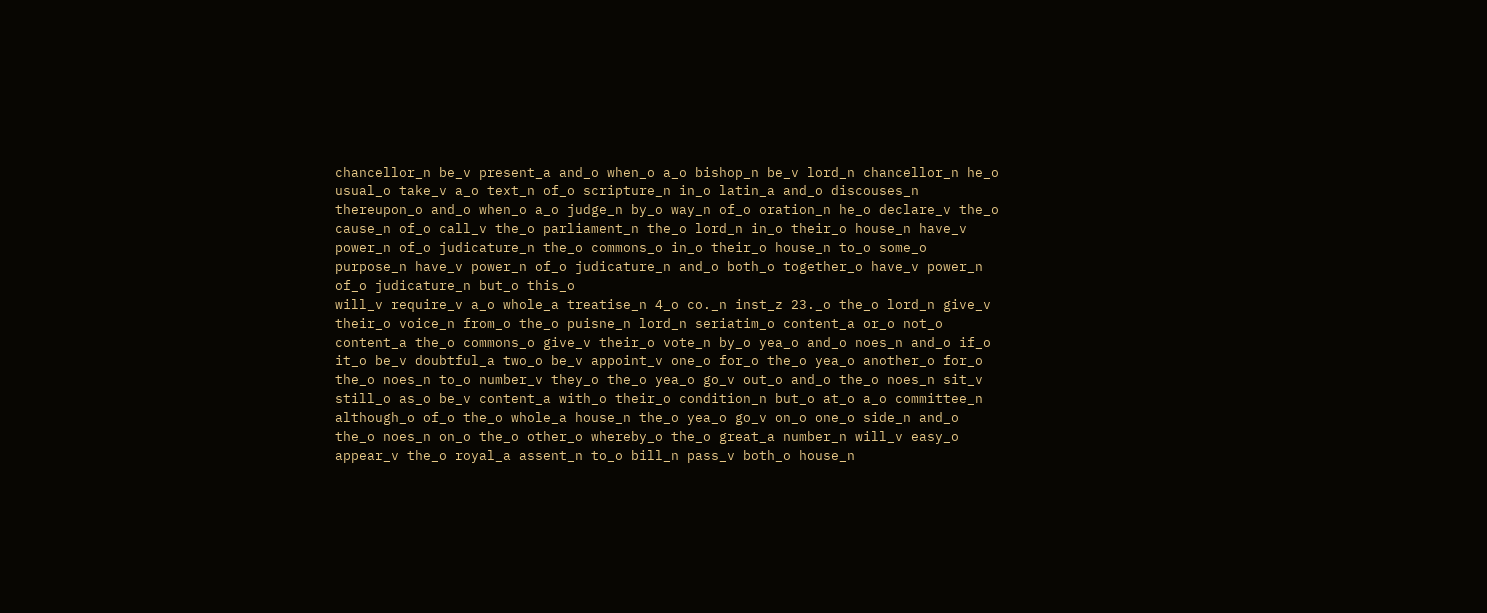chancellor_n be_v present_a and_o when_o a_o bishop_n be_v lord_n chancellor_n he_o usual_o take_v a_o text_n of_o scripture_n in_o latin_a and_o discouses_n thereupon_o and_o when_o a_o judge_n by_o way_n of_o oration_n he_o declare_v the_o cause_n of_o call_v the_o parliament_n the_o lord_n in_o their_o house_n have_v power_n of_o judicature_n the_o commons_o in_o their_o house_n to_o some_o purpose_n have_v power_n of_o judicature_n and_o both_o together_o have_v power_n of_o judicature_n but_o this_o
will_v require_v a_o whole_a treatise_n 4_o co._n inst_z 23._o the_o lord_n give_v their_o voice_n from_o the_o puisne_n lord_n seriatim_o content_a or_o not_o content_a the_o commons_o give_v their_o vote_n by_o yea_o and_o noes_n and_o if_o it_o be_v doubtful_a two_o be_v appoint_v one_o for_o the_o yea_o another_o for_o the_o noes_n to_o number_v they_o the_o yea_o go_v out_o and_o the_o noes_n sit_v still_o as_o be_v content_a with_o their_o condition_n but_o at_o a_o committee_n although_o of_o the_o whole_a house_n the_o yea_o go_v on_o one_o side_n and_o the_o noes_n on_o the_o other_o whereby_o the_o great_a number_n will_v easy_o appear_v the_o royal_a assent_n to_o bill_n pass_v both_o house_n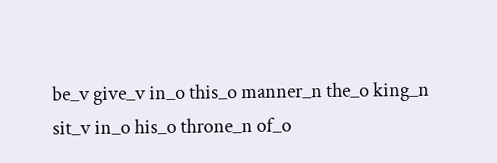be_v give_v in_o this_o manner_n the_o king_n sit_v in_o his_o throne_n of_o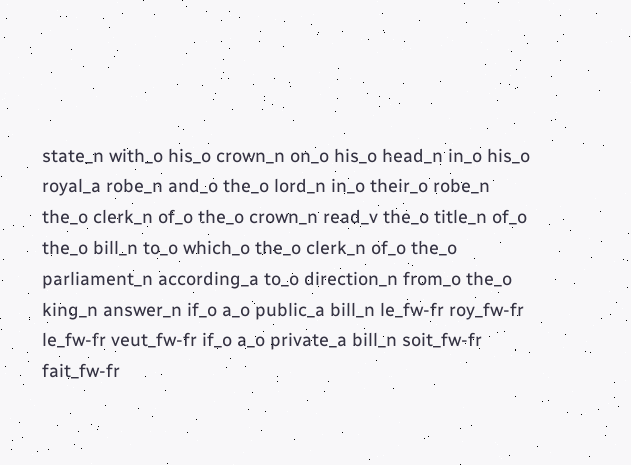state_n with_o his_o crown_n on_o his_o head_n in_o his_o royal_a robe_n and_o the_o lord_n in_o their_o robe_n the_o clerk_n of_o the_o crown_n read_v the_o title_n of_o the_o bill_n to_o which_o the_o clerk_n of_o the_o parliament_n according_a to_o direction_n from_o the_o king_n answer_n if_o a_o public_a bill_n le_fw-fr roy_fw-fr le_fw-fr veut_fw-fr if_o a_o private_a bill_n soit_fw-fr fait_fw-fr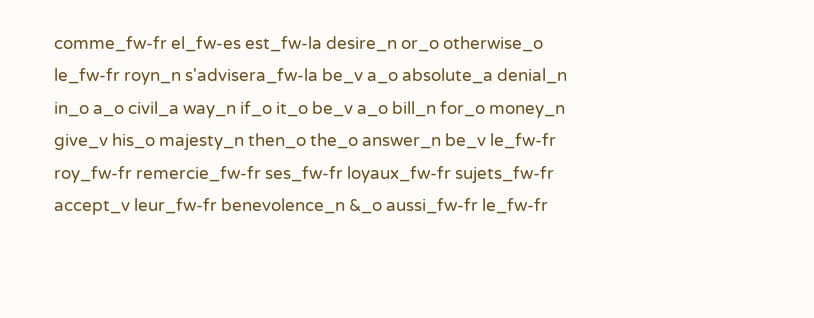comme_fw-fr el_fw-es est_fw-la desire_n or_o otherwise_o le_fw-fr royn_n s'advisera_fw-la be_v a_o absolute_a denial_n in_o a_o civil_a way_n if_o it_o be_v a_o bill_n for_o money_n give_v his_o majesty_n then_o the_o answer_n be_v le_fw-fr roy_fw-fr remercie_fw-fr ses_fw-fr loyaux_fw-fr sujets_fw-fr accept_v leur_fw-fr benevolence_n &_o aussi_fw-fr le_fw-fr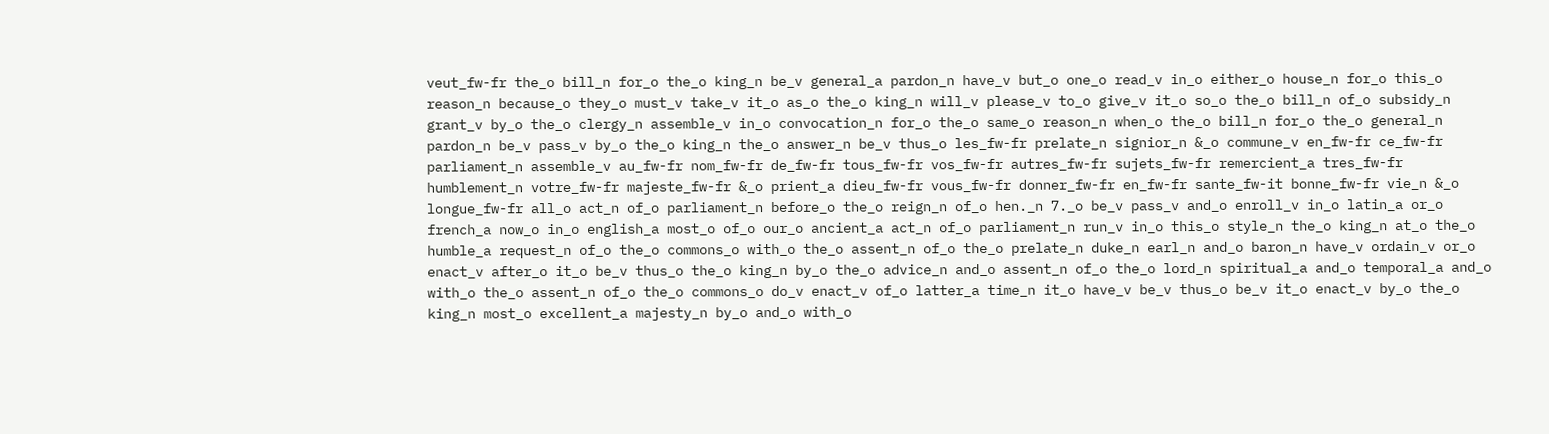veut_fw-fr the_o bill_n for_o the_o king_n be_v general_a pardon_n have_v but_o one_o read_v in_o either_o house_n for_o this_o reason_n because_o they_o must_v take_v it_o as_o the_o king_n will_v please_v to_o give_v it_o so_o the_o bill_n of_o subsidy_n grant_v by_o the_o clergy_n assemble_v in_o convocation_n for_o the_o same_o reason_n when_o the_o bill_n for_o the_o general_n pardon_n be_v pass_v by_o the_o king_n the_o answer_n be_v thus_o les_fw-fr prelate_n signior_n &_o commune_v en_fw-fr ce_fw-fr parliament_n assemble_v au_fw-fr nom_fw-fr de_fw-fr tous_fw-fr vos_fw-fr autres_fw-fr sujets_fw-fr remercient_a tres_fw-fr humblement_n votre_fw-fr majeste_fw-fr &_o prient_a dieu_fw-fr vous_fw-fr donner_fw-fr en_fw-fr sante_fw-it bonne_fw-fr vie_n &_o longue_fw-fr all_o act_n of_o parliament_n before_o the_o reign_n of_o hen._n 7._o be_v pass_v and_o enroll_v in_o latin_a or_o french_a now_o in_o english_a most_o of_o our_o ancient_a act_n of_o parliament_n run_v in_o this_o style_n the_o king_n at_o the_o humble_a request_n of_o the_o commons_o with_o the_o assent_n of_o the_o prelate_n duke_n earl_n and_o baron_n have_v ordain_v or_o enact_v after_o it_o be_v thus_o the_o king_n by_o the_o advice_n and_o assent_n of_o the_o lord_n spiritual_a and_o temporal_a and_o with_o the_o assent_n of_o the_o commons_o do_v enact_v of_o latter_a time_n it_o have_v be_v thus_o be_v it_o enact_v by_o the_o king_n most_o excellent_a majesty_n by_o and_o with_o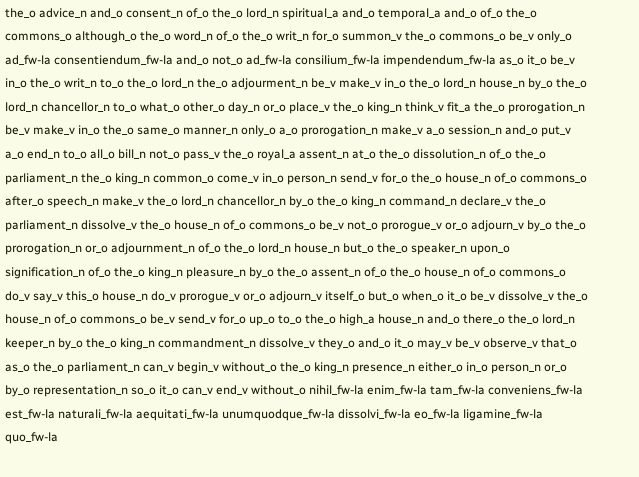the_o advice_n and_o consent_n of_o the_o lord_n spiritual_a and_o temporal_a and_o of_o the_o commons_o although_o the_o word_n of_o the_o writ_n for_o summon_v the_o commons_o be_v only_o ad_fw-la consentiendum_fw-la and_o not_o ad_fw-la consilium_fw-la impendendum_fw-la as_o it_o be_v in_o the_o writ_n to_o the_o lord_n the_o adjourment_n be_v make_v in_o the_o lord_n house_n by_o the_o lord_n chancellor_n to_o what_o other_o day_n or_o place_v the_o king_n think_v fit_a the_o prorogation_n be_v make_v in_o the_o same_o manner_n only_o a_o prorogation_n make_v a_o session_n and_o put_v a_o end_n to_o all_o bill_n not_o pass_v the_o royal_a assent_n at_o the_o dissolution_n of_o the_o parliament_n the_o king_n common_o come_v in_o person_n send_v for_o the_o house_n of_o commons_o after_o speech_n make_v the_o lord_n chancellor_n by_o the_o king_n command_n declare_v the_o parliament_n dissolve_v the_o house_n of_o commons_o be_v not_o prorogue_v or_o adjourn_v by_o the_o prorogation_n or_o adjournment_n of_o the_o lord_n house_n but_o the_o speaker_n upon_o signification_n of_o the_o king_n pleasure_n by_o the_o assent_n of_o the_o house_n of_o commons_o do_v say_v this_o house_n do_v prorogue_v or_o adjourn_v itself_o but_o when_o it_o be_v dissolve_v the_o house_n of_o commons_o be_v send_v for_o up_o to_o the_o high_a house_n and_o there_o the_o lord_n keeper_n by_o the_o king_n commandment_n dissolve_v they_o and_o it_o may_v be_v observe_v that_o as_o the_o parliament_n can_v begin_v without_o the_o king_n presence_n either_o in_o person_n or_o by_o representation_n so_o it_o can_v end_v without_o nihil_fw-la enim_fw-la tam_fw-la conveniens_fw-la est_fw-la naturali_fw-la aequitati_fw-la unumquodque_fw-la dissolvi_fw-la eo_fw-la ligamine_fw-la quo_fw-la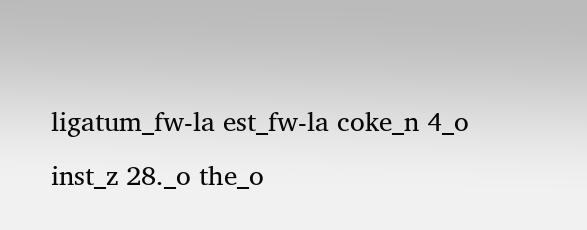ligatum_fw-la est_fw-la coke_n 4_o inst_z 28._o the_o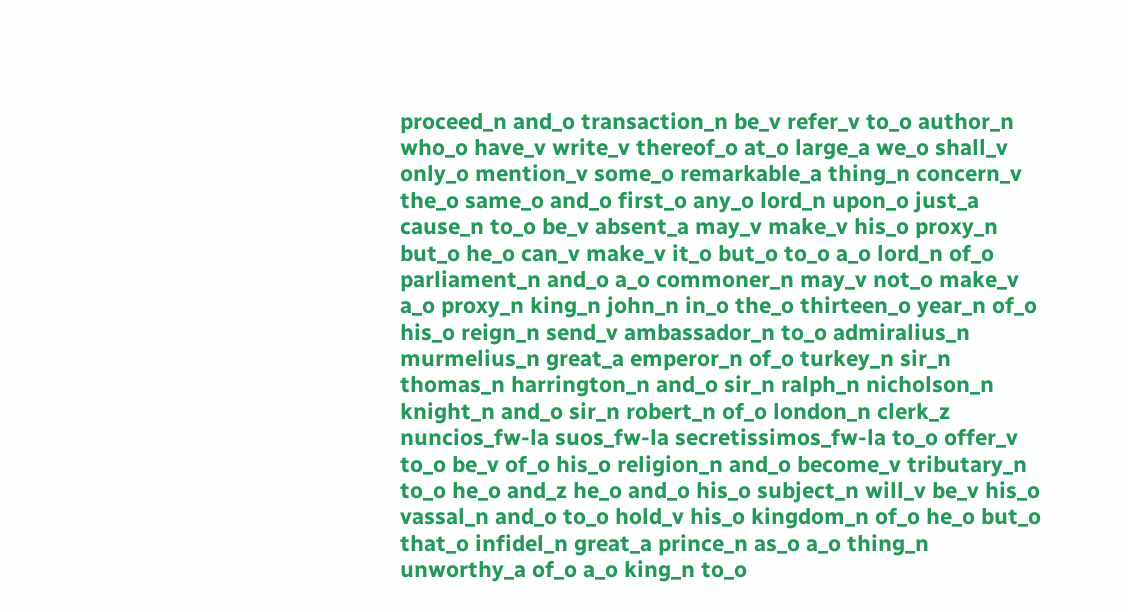proceed_n and_o transaction_n be_v refer_v to_o author_n who_o have_v write_v thereof_o at_o large_a we_o shall_v only_o mention_v some_o remarkable_a thing_n concern_v the_o same_o and_o first_o any_o lord_n upon_o just_a cause_n to_o be_v absent_a may_v make_v his_o proxy_n but_o he_o can_v make_v it_o but_o to_o a_o lord_n of_o parliament_n and_o a_o commoner_n may_v not_o make_v a_o proxy_n king_n john_n in_o the_o thirteen_o year_n of_o his_o reign_n send_v ambassador_n to_o admiralius_n murmelius_n great_a emperor_n of_o turkey_n sir_n thomas_n harrington_n and_o sir_n ralph_n nicholson_n knight_n and_o sir_n robert_n of_o london_n clerk_z nuncios_fw-la suos_fw-la secretissimos_fw-la to_o offer_v to_o be_v of_o his_o religion_n and_o become_v tributary_n to_o he_o and_z he_o and_o his_o subject_n will_v be_v his_o vassal_n and_o to_o hold_v his_o kingdom_n of_o he_o but_o that_o infidel_n great_a prince_n as_o a_o thing_n unworthy_a of_o a_o king_n to_o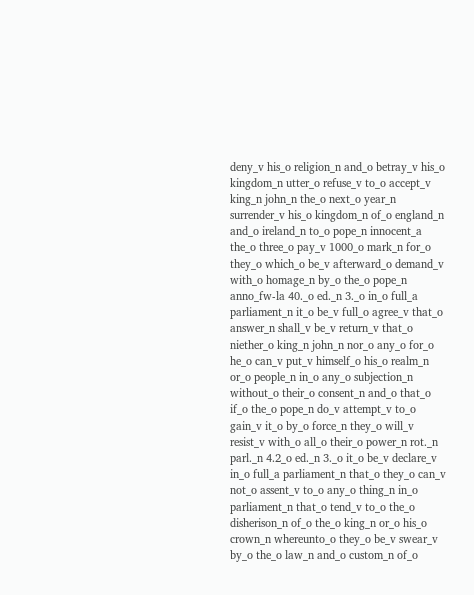deny_v his_o religion_n and_o betray_v his_o kingdom_n utter_o refuse_v to_o accept_v king_n john_n the_o next_o year_n surrender_v his_o kingdom_n of_o england_n and_o ireland_n to_o pope_n innocent_a the_o three_o pay_v 1000_o mark_n for_o they_o which_o be_v afterward_o demand_v with_o homage_n by_o the_o pope_n anno_fw-la 40._o ed._n 3._o in_o full_a parliament_n it_o be_v full_o agree_v that_o answer_n shall_v be_v return_v that_o niether_o king_n john_n nor_o any_o for_o he_o can_v put_v himself_o his_o realm_n or_o people_n in_o any_o subjection_n without_o their_o consent_n and_o that_o if_o the_o pope_n do_v attempt_v to_o gain_v it_o by_o force_n they_o will_v resist_v with_o all_o their_o power_n rot._n parl._n 4.2_o ed._n 3._o it_o be_v declare_v in_o full_a parliament_n that_o they_o can_v not_o assent_v to_o any_o thing_n in_o parliament_n that_o tend_v to_o the_o disherison_n of_o the_o king_n or_o his_o crown_n whereunto_o they_o be_v swear_v by_o the_o law_n and_o custom_n of_o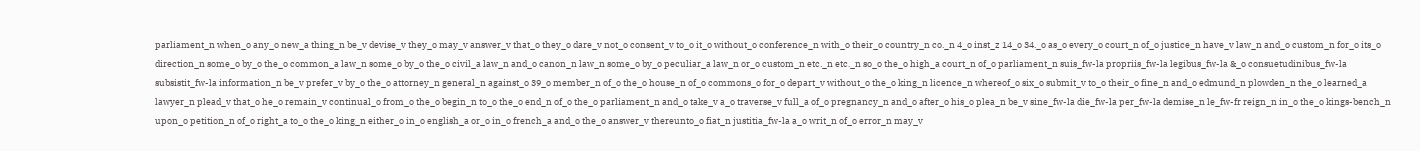parliament_n when_o any_o new_a thing_n be_v devise_v they_o may_v answer_v that_o they_o dare_v not_o consent_v to_o it_o without_o conference_n with_o their_o country_n co._n 4_o inst_z 14_o 34._o as_o every_o court_n of_o justice_n have_v law_n and_o custom_n for_o its_o direction_n some_o by_o the_o common_a law_n some_o by_o the_o civil_a law_n and_o canon_n law_n some_o by_o peculiar_a law_n or_o custom_n etc._n etc._n so_o the_o high_a court_n of_o parliament_n suis_fw-la propriis_fw-la legibus_fw-la &_o consuetudinibus_fw-la subsistit_fw-la information_n be_v prefer_v by_o the_o attorney_n general_n against_o 39_o member_n of_o the_o house_n of_o commons_o for_o depart_v without_o the_o king_n licence_n whereof_o six_o submit_v to_o their_o fine_n and_o edmund_n plowden_n the_o learned_a lawyer_n plead_v that_o he_o remain_v continual_o from_o the_o begin_n to_o the_o end_n of_o the_o parliament_n and_o take_v a_o traverse_v full_a of_o pregnancy_n and_o after_o his_o plea_n be_v sine_fw-la die_fw-la per_fw-la demise_n le_fw-fr reign_n in_o the_o kings-bench_n upon_o petition_n of_o right_a to_o the_o king_n either_o in_o english_a or_o in_o french_a and_o the_o answer_v thereunto_o fiat_n justitia_fw-la a_o writ_n of_o error_n may_v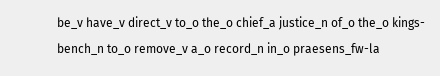be_v have_v direct_v to_o the_o chief_a justice_n of_o the_o kings-bench_n to_o remove_v a_o record_n in_o praesens_fw-la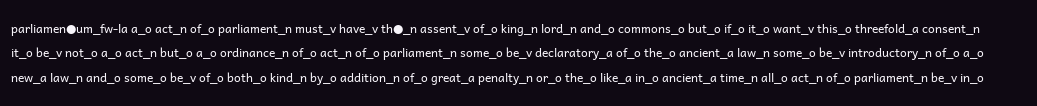parliamen●um_fw-la a_o act_n of_o parliament_n must_v have_v th●_n assent_v of_o king_n lord_n and_o commons_o but_o if_o it_o want_v this_o threefold_a consent_n it_o be_v not_o a_o act_n but_o a_o ordinance_n of_o act_n of_o parliament_n some_o be_v declaratory_a of_o the_o ancient_a law_n some_o be_v introductory_n of_o a_o new_a law_n and_o some_o be_v of_o both_o kind_n by_o addition_n of_o great_a penalty_n or_o the_o like_a in_o ancient_a time_n all_o act_n of_o parliament_n be_v in_o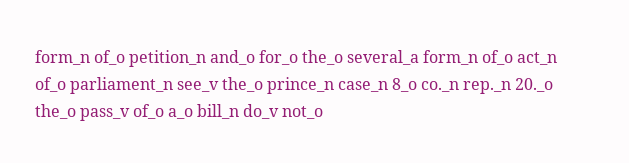form_n of_o petition_n and_o for_o the_o several_a form_n of_o act_n of_o parliament_n see_v the_o prince_n case_n 8_o co._n rep._n 20._o the_o pass_v of_o a_o bill_n do_v not_o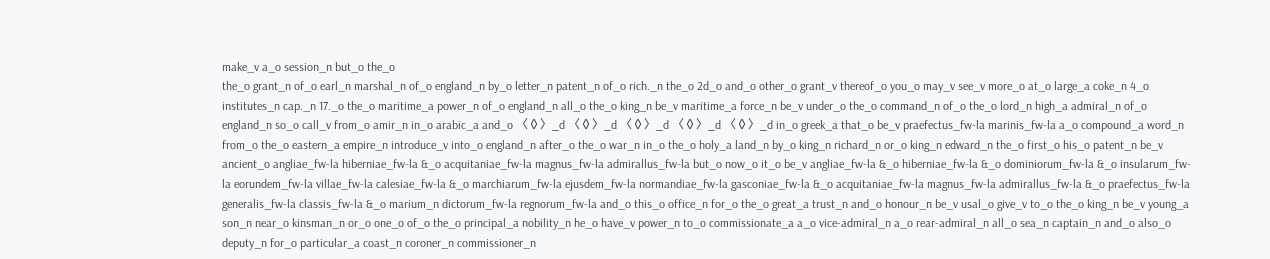make_v a_o session_n but_o the_o
the_o grant_n of_o earl_n marshal_n of_o england_n by_o letter_n patent_n of_o rich._n the_o 2d_o and_o other_o grant_v thereof_o you_o may_v see_v more_o at_o large_a coke_n 4_o institutes_n cap._n 17._o the_o maritime_a power_n of_o england_n all_o the_o king_n be_v maritime_a force_n be_v under_o the_o command_n of_o the_o lord_n high_a admiral_n of_o england_n so_o call_v from_o amir_n in_o arabic_a and_o 〈◊〉_d 〈◊〉_d 〈◊〉_d 〈◊〉_d 〈◊〉_d in_o greek_a that_o be_v praefectus_fw-la marinis_fw-la a_o compound_a word_n from_o the_o eastern_a empire_n introduce_v into_o england_n after_o the_o war_n in_o the_o holy_a land_n by_o king_n richard_n or_o king_n edward_n the_o first_o his_o patent_n be_v ancient_o angliae_fw-la hiberniae_fw-la &_o acquitaniae_fw-la magnus_fw-la admirallus_fw-la but_o now_o it_o be_v angliae_fw-la &_o hiberniae_fw-la &_o dominiorum_fw-la &_o insularum_fw-la eorundem_fw-la villae_fw-la calesiae_fw-la &_o marchiarum_fw-la ejusdem_fw-la normandiae_fw-la gasconiae_fw-la &_o acquitaniae_fw-la magnus_fw-la admirallus_fw-la &_o praefectus_fw-la generalis_fw-la classis_fw-la &_o marium_n dictorum_fw-la regnorum_fw-la and_o this_o office_n for_o the_o great_a trust_n and_o honour_n be_v usal_o give_v to_o the_o king_n be_v young_a son_n near_o kinsman_n or_o one_o of_o the_o principal_a nobility_n he_o have_v power_n to_o commissionate_a a_o vice-admiral_n a_o rear-admiral_n all_o sea_n captain_n and_o also_o deputy_n for_o particular_a coast_n coroner_n commissioner_n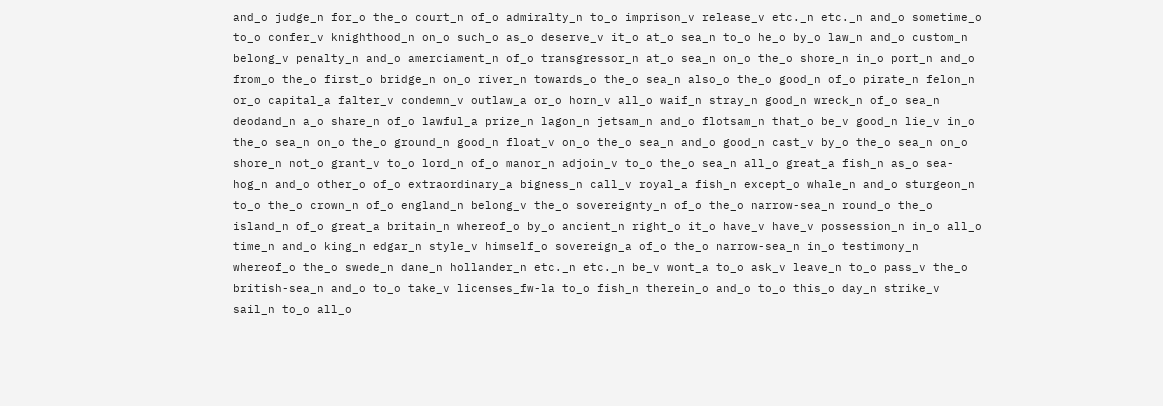and_o judge_n for_o the_o court_n of_o admiralty_n to_o imprison_v release_v etc._n etc._n and_o sometime_o to_o confer_v knighthood_n on_o such_o as_o deserve_v it_o at_o sea_n to_o he_o by_o law_n and_o custom_n belong_v penalty_n and_o amerciament_n of_o transgressor_n at_o sea_n on_o the_o shore_n in_o port_n and_o from_o the_o first_o bridge_n on_o river_n towards_o the_o sea_n also_o the_o good_n of_o pirate_n felon_n or_o capital_a falter_v condemn_v outlaw_a or_o horn_v all_o waif_n stray_n good_n wreck_n of_o sea_n deodand_n a_o share_n of_o lawful_a prize_n lagon_n jetsam_n and_o flotsam_n that_o be_v good_n lie_v in_o the_o sea_n on_o the_o ground_n good_n float_v on_o the_o sea_n and_o good_n cast_v by_o the_o sea_n on_o shore_n not_o grant_v to_o lord_n of_o manor_n adjoin_v to_o the_o sea_n all_o great_a fish_n as_o sea-hog_n and_o other_o of_o extraordinary_a bigness_n call_v royal_a fish_n except_o whale_n and_o sturgeon_n to_o the_o crown_n of_o england_n belong_v the_o sovereignty_n of_o the_o narrow-sea_n round_o the_o island_n of_o great_a britain_n whereof_o by_o ancient_n right_o it_o have_v have_v possession_n in_o all_o time_n and_o king_n edgar_n style_v himself_o sovereign_a of_o the_o narrow-sea_n in_o testimony_n whereof_o the_o swede_n dane_n hollander_n etc._n etc._n be_v wont_a to_o ask_v leave_n to_o pass_v the_o british-sea_n and_o to_o take_v licenses_fw-la to_o fish_n therein_o and_o to_o this_o day_n strike_v sail_n to_o all_o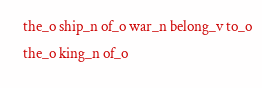the_o ship_n of_o war_n belong_v to_o the_o king_n of_o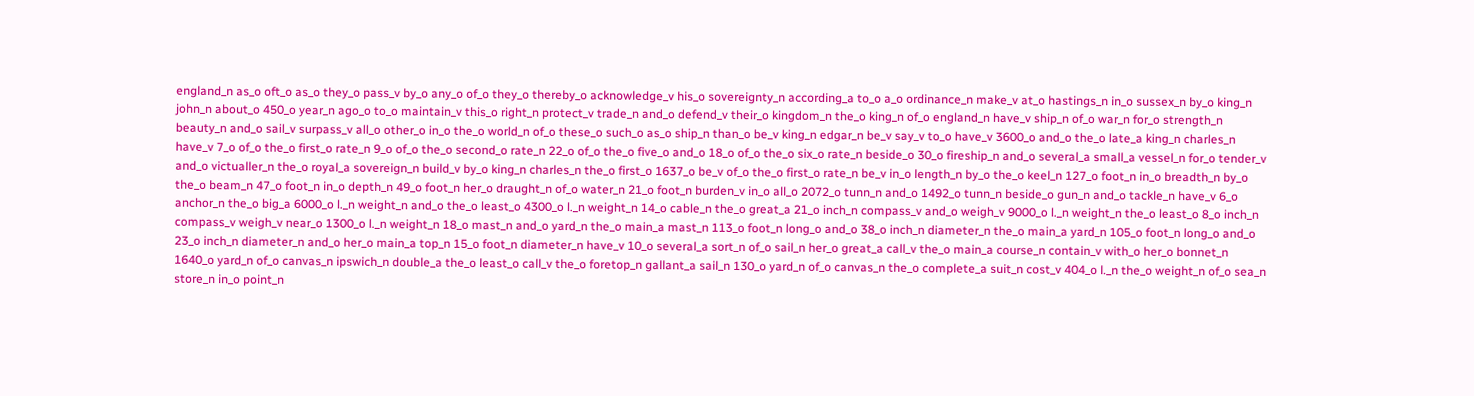england_n as_o oft_o as_o they_o pass_v by_o any_o of_o they_o thereby_o acknowledge_v his_o sovereignty_n according_a to_o a_o ordinance_n make_v at_o hastings_n in_o sussex_n by_o king_n john_n about_o 450_o year_n ago_o to_o maintain_v this_o right_n protect_v trade_n and_o defend_v their_o kingdom_n the_o king_n of_o england_n have_v ship_n of_o war_n for_o strength_n beauty_n and_o sail_v surpass_v all_o other_o in_o the_o world_n of_o these_o such_o as_o ship_n than_o be_v king_n edgar_n be_v say_v to_o have_v 3600_o and_o the_o late_a king_n charles_n have_v 7_o of_o the_o first_o rate_n 9_o of_o the_o second_o rate_n 22_o of_o the_o five_o and_o 18_o of_o the_o six_o rate_n beside_o 30_o fireship_n and_o several_a small_a vessel_n for_o tender_v and_o victualler_n the_o royal_a sovereign_n build_v by_o king_n charles_n the_o first_o 1637_o be_v of_o the_o first_o rate_n be_v in_o length_n by_o the_o keel_n 127_o foot_n in_o breadth_n by_o the_o beam_n 47_o foot_n in_o depth_n 49_o foot_n her_o draught_n of_o water_n 21_o foot_n burden_v in_o all_o 2072_o tunn_n and_o 1492_o tunn_n beside_o gun_n and_o tackle_n have_v 6_o anchor_n the_o big_a 6000_o l._n weight_n and_o the_o least_o 4300_o l._n weight_n 14_o cable_n the_o great_a 21_o inch_n compass_v and_o weigh_v 9000_o l._n weight_n the_o least_o 8_o inch_n compass_v weigh_v near_o 1300_o l._n weight_n 18_o mast_n and_o yard_n the_o main_a mast_n 113_o foot_n long_o and_o 38_o inch_n diameter_n the_o main_a yard_n 105_o foot_n long_o and_o 23_o inch_n diameter_n and_o her_o main_a top_n 15_o foot_n diameter_n have_v 10_o several_a sort_n of_o sail_n her_o great_a call_v the_o main_a course_n contain_v with_o her_o bonnet_n 1640_o yard_n of_o canvas_n ipswich_n double_a the_o least_o call_v the_o foretop_n gallant_a sail_n 130_o yard_n of_o canvas_n the_o complete_a suit_n cost_v 404_o l._n the_o weight_n of_o sea_n store_n in_o point_n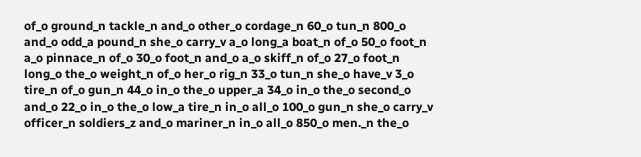of_o ground_n tackle_n and_o other_o cordage_n 60_o tun_n 800_o and_o odd_a pound_n she_o carry_v a_o long_a boat_n of_o 50_o foot_n a_o pinnace_n of_o 30_o foot_n and_o a_o skiff_n of_o 27_o foot_n long_o the_o weight_n of_o her_o rig_n 33_o tun_n she_o have_v 3_o tire_n of_o gun_n 44_o in_o the_o upper_a 34_o in_o the_o second_o and_o 22_o in_o the_o low_a tire_n in_o all_o 100_o gun_n she_o carry_v officer_n soldiers_z and_o mariner_n in_o all_o 850_o men._n the_o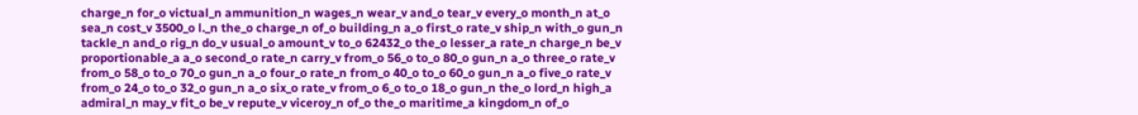charge_n for_o victual_n ammunition_n wages_n wear_v and_o tear_v every_o month_n at_o sea_n cost_v 3500_o l._n the_o charge_n of_o building_n a_o first_o rate_v ship_n with_o gun_n tackle_n and_o rig_n do_v usual_o amount_v to_o 62432_o the_o lesser_a rate_n charge_n be_v proportionable_a a_o second_o rate_n carry_v from_o 56_o to_o 80_o gun_n a_o three_o rate_v from_o 58_o to_o 70_o gun_n a_o four_o rate_n from_o 40_o to_o 60_o gun_n a_o five_o rate_v from_o 24_o to_o 32_o gun_n a_o six_o rate_v from_o 6_o to_o 18_o gun_n the_o lord_n high_a admiral_n may_v fit_o be_v repute_v viceroy_n of_o the_o maritime_a kingdom_n of_o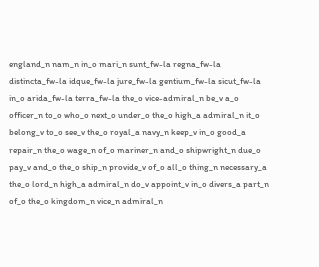england_n nam_n in_o mari_n sunt_fw-la regna_fw-la distincta_fw-la idque_fw-la jure_fw-la gentium_fw-la sicut_fw-la in_o arida_fw-la terra_fw-la the_o vice-admiral_n be_v a_o officer_n to_o who_o next_o under_o the_o high_a admiral_n it_o belong_v to_o see_v the_o royal_a navy_n keep_v in_o good_a repair_n the_o wage_n of_o mariner_n and_o shipwright_n due_o pay_v and_o the_o ship_n provide_v of_o all_o thing_n necessary_a the_o lord_n high_a admiral_n do_v appoint_v in_o divers_a part_n of_o the_o kingdom_n vice_n admiral_n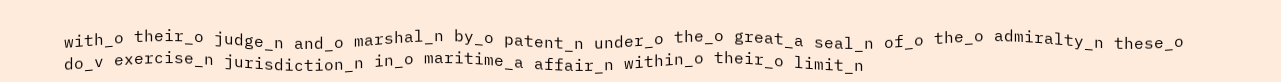with_o their_o judge_n and_o marshal_n by_o patent_n under_o the_o great_a seal_n of_o the_o admiralty_n these_o do_v exercise_n jurisdiction_n in_o maritime_a affair_n within_o their_o limit_n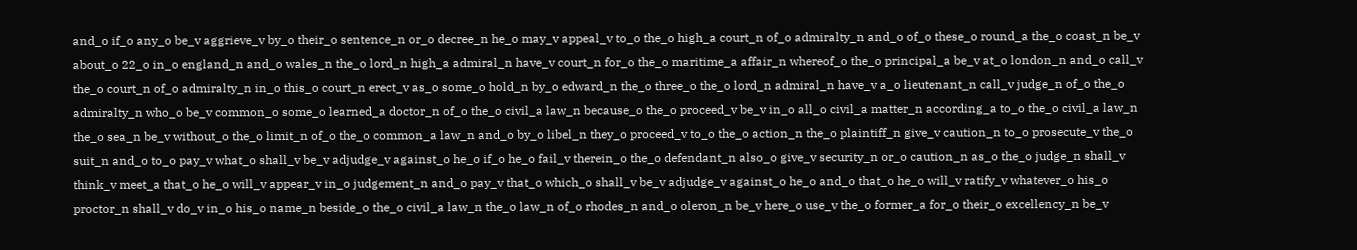and_o if_o any_o be_v aggrieve_v by_o their_o sentence_n or_o decree_n he_o may_v appeal_v to_o the_o high_a court_n of_o admiralty_n and_o of_o these_o round_a the_o coast_n be_v about_o 22_o in_o england_n and_o wales_n the_o lord_n high_a admiral_n have_v court_n for_o the_o maritime_a affair_n whereof_o the_o principal_a be_v at_o london_n and_o call_v the_o court_n of_o admiralty_n in_o this_o court_n erect_v as_o some_o hold_n by_o edward_n the_o three_o the_o lord_n admiral_n have_v a_o lieutenant_n call_v judge_n of_o the_o admiralty_n who_o be_v common_o some_o learned_a doctor_n of_o the_o civil_a law_n because_o the_o proceed_v be_v in_o all_o civil_a matter_n according_a to_o the_o civil_a law_n the_o sea_n be_v without_o the_o limit_n of_o the_o common_a law_n and_o by_o libel_n they_o proceed_v to_o the_o action_n the_o plaintiff_n give_v caution_n to_o prosecute_v the_o suit_n and_o to_o pay_v what_o shall_v be_v adjudge_v against_o he_o if_o he_o fail_v therein_o the_o defendant_n also_o give_v security_n or_o caution_n as_o the_o judge_n shall_v think_v meet_a that_o he_o will_v appear_v in_o judgement_n and_o pay_v that_o which_o shall_v be_v adjudge_v against_o he_o and_o that_o he_o will_v ratify_v whatever_o his_o proctor_n shall_v do_v in_o his_o name_n beside_o the_o civil_a law_n the_o law_n of_o rhodes_n and_o oleron_n be_v here_o use_v the_o former_a for_o their_o excellency_n be_v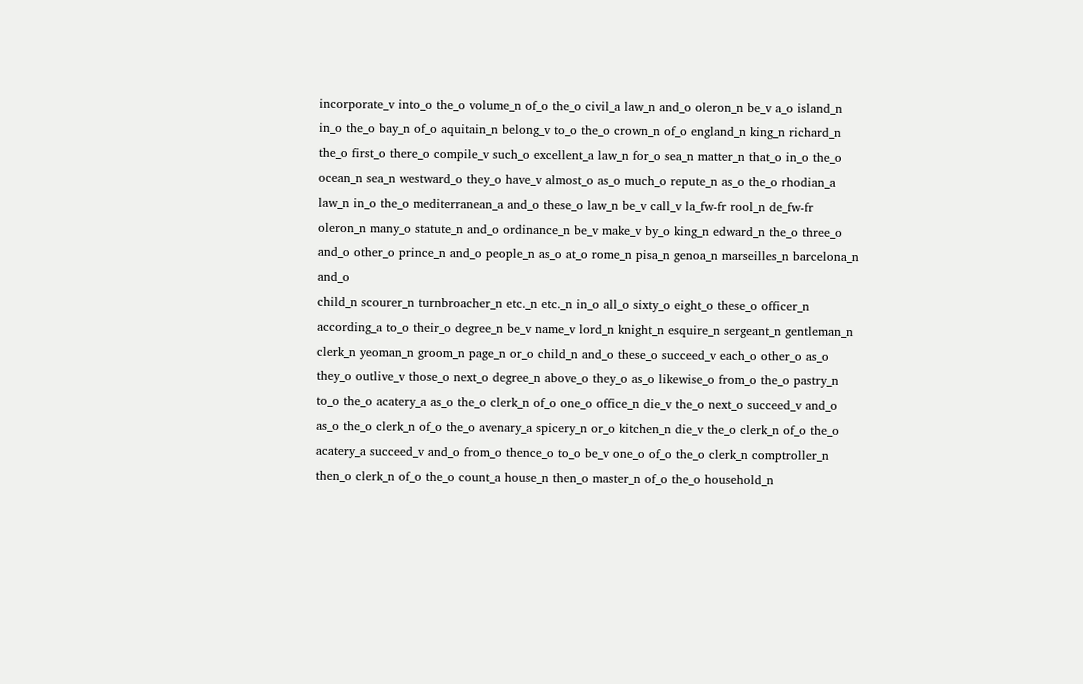incorporate_v into_o the_o volume_n of_o the_o civil_a law_n and_o oleron_n be_v a_o island_n in_o the_o bay_n of_o aquitain_n belong_v to_o the_o crown_n of_o england_n king_n richard_n the_o first_o there_o compile_v such_o excellent_a law_n for_o sea_n matter_n that_o in_o the_o ocean_n sea_n westward_o they_o have_v almost_o as_o much_o repute_n as_o the_o rhodian_a law_n in_o the_o mediterranean_a and_o these_o law_n be_v call_v la_fw-fr rool_n de_fw-fr oleron_n many_o statute_n and_o ordinance_n be_v make_v by_o king_n edward_n the_o three_o and_o other_o prince_n and_o people_n as_o at_o rome_n pisa_n genoa_n marseilles_n barcelona_n and_o
child_n scourer_n turnbroacher_n etc._n etc._n in_o all_o sixty_o eight_o these_o officer_n according_a to_o their_o degree_n be_v name_v lord_n knight_n esquire_n sergeant_n gentleman_n clerk_n yeoman_n groom_n page_n or_o child_n and_o these_o succeed_v each_o other_o as_o they_o outlive_v those_o next_o degree_n above_o they_o as_o likewise_o from_o the_o pastry_n to_o the_o acatery_a as_o the_o clerk_n of_o one_o office_n die_v the_o next_o succeed_v and_o as_o the_o clerk_n of_o the_o avenary_a spicery_n or_o kitchen_n die_v the_o clerk_n of_o the_o acatery_a succeed_v and_o from_o thence_o to_o be_v one_o of_o the_o clerk_n comptroller_n then_o clerk_n of_o the_o count_a house_n then_o master_n of_o the_o household_n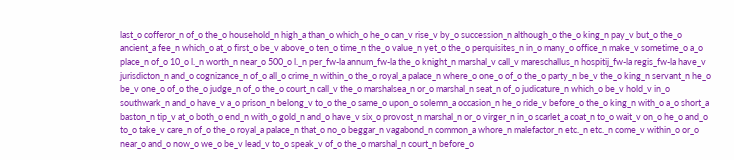last_o cofferor_n of_o the_o household_n high_a than_o which_o he_o can_v rise_v by_o succession_n although_o the_o king_n pay_v but_o the_o ancient_a fee_n which_o at_o first_o be_v above_o ten_o time_n the_o value_n yet_o the_o perquisites_n in_o many_o office_n make_v sometime_o a_o place_n of_o 10_o l._n worth_n near_o 500_o l._n per_fw-la annum_fw-la the_o knight_n marshal_v call_v mareschallus_n hospitij_fw-la regis_fw-la have_v jurisdicton_n and_o cognizance_n of_o all_o crime_n within_o the_o royal_a palace_n where_o one_o of_o the_o party_n be_v the_o king_n servant_n he_o be_v one_o of_o the_o judge_n of_o the_o court_n call_v the_o marshalsea_n or_o marshal_n seat_n of_o judicature_n which_o be_v hold_v in_o southwark_n and_o have_v a_o prison_n belong_v to_o the_o same_o upon_o solemn_a occasion_n he_o ride_v before_o the_o king_n with_o a_o short_a baston_n tip_v at_o both_o end_n with_o gold_n and_o have_v six_o provost_n marshal_n or_o virger_n in_o scarlet_a coat_n to_o wait_v on_o he_o and_o to_o take_v care_n of_o the_o royal_a palace_n that_o no_o beggar_n vagabond_n common_a whore_n malefactor_n etc._n etc._n come_v within_o or_o near_o and_o now_o we_o be_v lead_v to_o speak_v of_o the_o marshal_n court_n before_o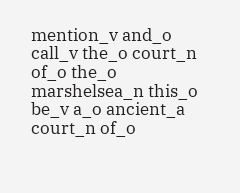mention_v and_o call_v the_o court_n of_o the_o marshelsea_n this_o be_v a_o ancient_a court_n of_o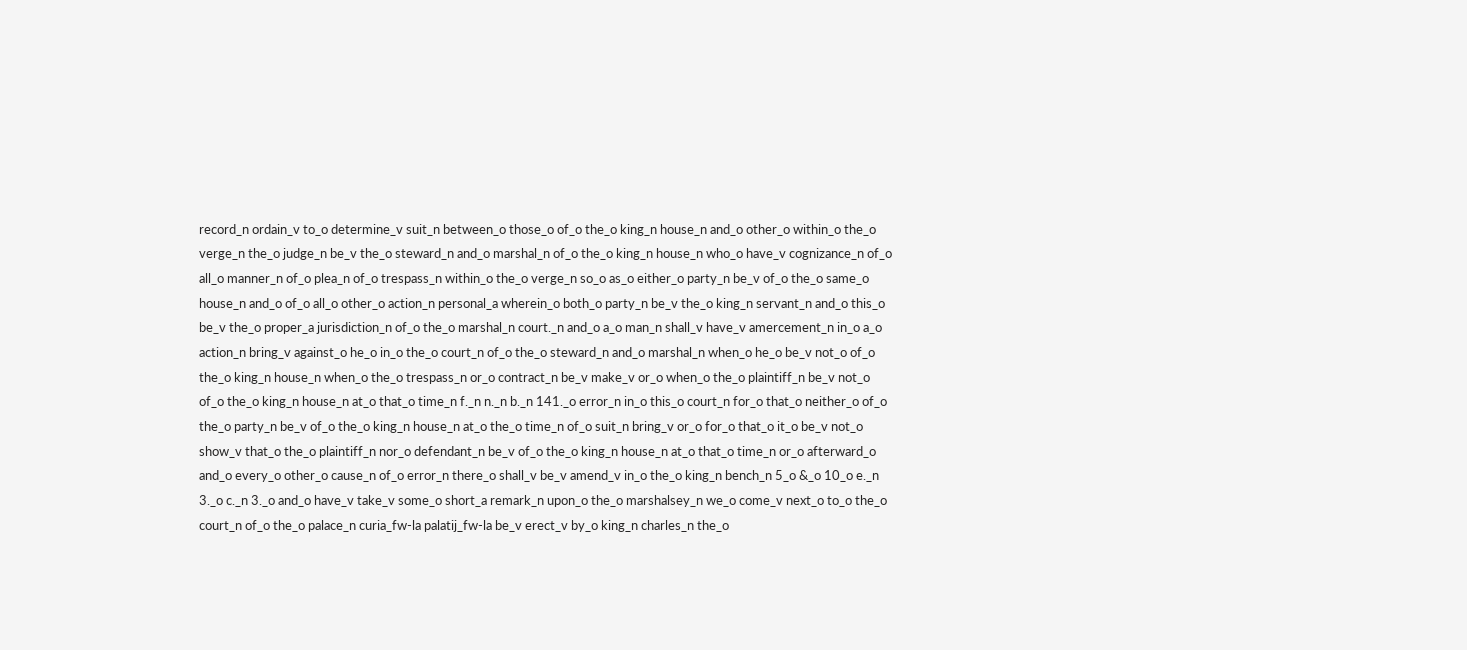record_n ordain_v to_o determine_v suit_n between_o those_o of_o the_o king_n house_n and_o other_o within_o the_o verge_n the_o judge_n be_v the_o steward_n and_o marshal_n of_o the_o king_n house_n who_o have_v cognizance_n of_o all_o manner_n of_o plea_n of_o trespass_n within_o the_o verge_n so_o as_o either_o party_n be_v of_o the_o same_o house_n and_o of_o all_o other_o action_n personal_a wherein_o both_o party_n be_v the_o king_n servant_n and_o this_o be_v the_o proper_a jurisdiction_n of_o the_o marshal_n court._n and_o a_o man_n shall_v have_v amercement_n in_o a_o action_n bring_v against_o he_o in_o the_o court_n of_o the_o steward_n and_o marshal_n when_o he_o be_v not_o of_o the_o king_n house_n when_o the_o trespass_n or_o contract_n be_v make_v or_o when_o the_o plaintiff_n be_v not_o of_o the_o king_n house_n at_o that_o time_n f._n n._n b._n 141._o error_n in_o this_o court_n for_o that_o neither_o of_o the_o party_n be_v of_o the_o king_n house_n at_o the_o time_n of_o suit_n bring_v or_o for_o that_o it_o be_v not_o show_v that_o the_o plaintiff_n nor_o defendant_n be_v of_o the_o king_n house_n at_o that_o time_n or_o afterward_o and_o every_o other_o cause_n of_o error_n there_o shall_v be_v amend_v in_o the_o king_n bench_n 5_o &_o 10_o e._n 3._o c._n 3._o and_o have_v take_v some_o short_a remark_n upon_o the_o marshalsey_n we_o come_v next_o to_o the_o court_n of_o the_o palace_n curia_fw-la palatij_fw-la be_v erect_v by_o king_n charles_n the_o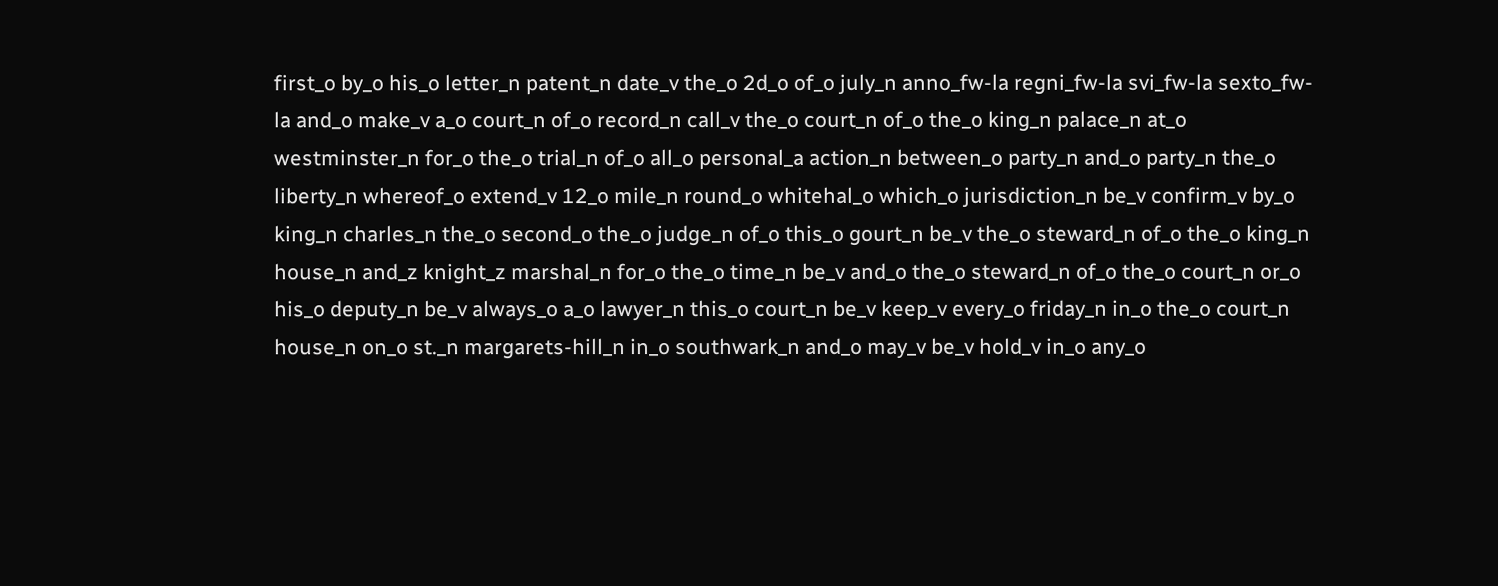first_o by_o his_o letter_n patent_n date_v the_o 2d_o of_o july_n anno_fw-la regni_fw-la svi_fw-la sexto_fw-la and_o make_v a_o court_n of_o record_n call_v the_o court_n of_o the_o king_n palace_n at_o westminster_n for_o the_o trial_n of_o all_o personal_a action_n between_o party_n and_o party_n the_o liberty_n whereof_o extend_v 12_o mile_n round_o whitehal_o which_o jurisdiction_n be_v confirm_v by_o king_n charles_n the_o second_o the_o judge_n of_o this_o gourt_n be_v the_o steward_n of_o the_o king_n house_n and_z knight_z marshal_n for_o the_o time_n be_v and_o the_o steward_n of_o the_o court_n or_o his_o deputy_n be_v always_o a_o lawyer_n this_o court_n be_v keep_v every_o friday_n in_o the_o court_n house_n on_o st._n margarets-hill_n in_o southwark_n and_o may_v be_v hold_v in_o any_o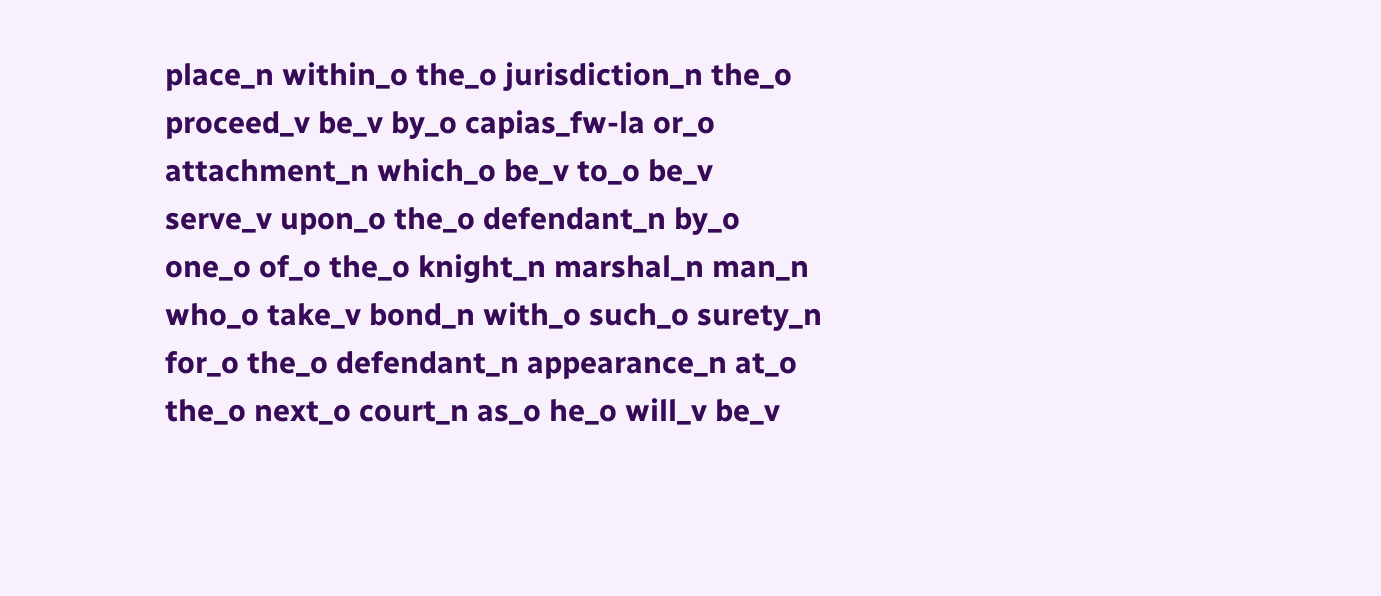place_n within_o the_o jurisdiction_n the_o proceed_v be_v by_o capias_fw-la or_o attachment_n which_o be_v to_o be_v serve_v upon_o the_o defendant_n by_o one_o of_o the_o knight_n marshal_n man_n who_o take_v bond_n with_o such_o surety_n for_o the_o defendant_n appearance_n at_o the_o next_o court_n as_o he_o will_v be_v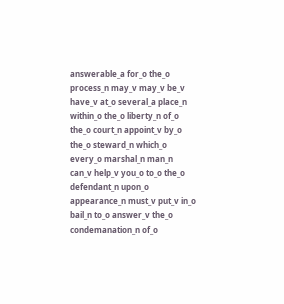answerable_a for_o the_o process_n may_v may_v be_v have_v at_o several_a place_n within_o the_o liberty_n of_o the_o court_n appoint_v by_o the_o steward_n which_o every_o marshal_n man_n can_v help_v you_o to_o the_o defendant_n upon_o appearance_n must_v put_v in_o bail_n to_o answer_v the_o condemanation_n of_o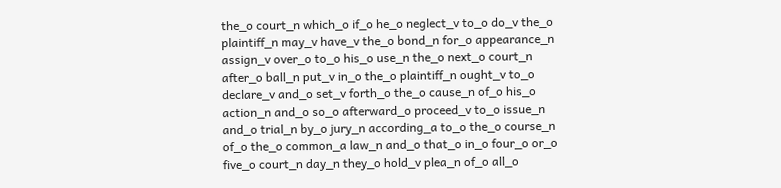the_o court_n which_o if_o he_o neglect_v to_o do_v the_o plaintiff_n may_v have_v the_o bond_n for_o appearance_n assign_v over_o to_o his_o use_n the_o next_o court_n after_o ball_n put_v in_o the_o plaintiff_n ought_v to_o declare_v and_o set_v forth_o the_o cause_n of_o his_o action_n and_o so_o afterward_o proceed_v to_o issue_n and_o trial_n by_o jury_n according_a to_o the_o course_n of_o the_o common_a law_n and_o that_o in_o four_o or_o five_o court_n day_n they_o hold_v plea_n of_o all_o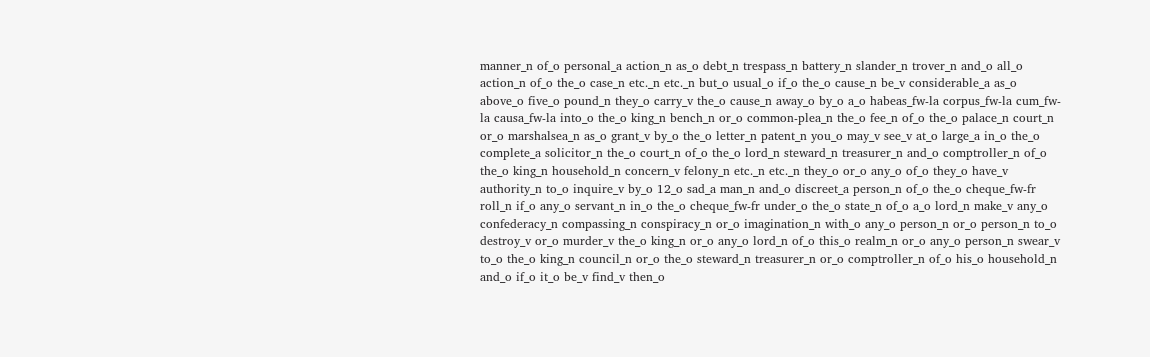manner_n of_o personal_a action_n as_o debt_n trespass_n battery_n slander_n trover_n and_o all_o action_n of_o the_o case_n etc._n etc._n but_o usual_o if_o the_o cause_n be_v considerable_a as_o above_o five_o pound_n they_o carry_v the_o cause_n away_o by_o a_o habeas_fw-la corpus_fw-la cum_fw-la causa_fw-la into_o the_o king_n bench_n or_o common-plea_n the_o fee_n of_o the_o palace_n court_n or_o marshalsea_n as_o grant_v by_o the_o letter_n patent_n you_o may_v see_v at_o large_a in_o the_o complete_a solicitor_n the_o court_n of_o the_o lord_n steward_n treasurer_n and_o comptroller_n of_o the_o king_n household_n concern_v felony_n etc._n etc._n they_o or_o any_o of_o they_o have_v authority_n to_o inquire_v by_o 12_o sad_a man_n and_o discreet_a person_n of_o the_o cheque_fw-fr roll_n if_o any_o servant_n in_o the_o cheque_fw-fr under_o the_o state_n of_o a_o lord_n make_v any_o confederacy_n compassing_n conspiracy_n or_o imagination_n with_o any_o person_n or_o person_n to_o destroy_v or_o murder_v the_o king_n or_o any_o lord_n of_o this_o realm_n or_o any_o person_n swear_v to_o the_o king_n council_n or_o the_o steward_n treasurer_n or_o comptroller_n of_o his_o household_n and_o if_o it_o be_v find_v then_o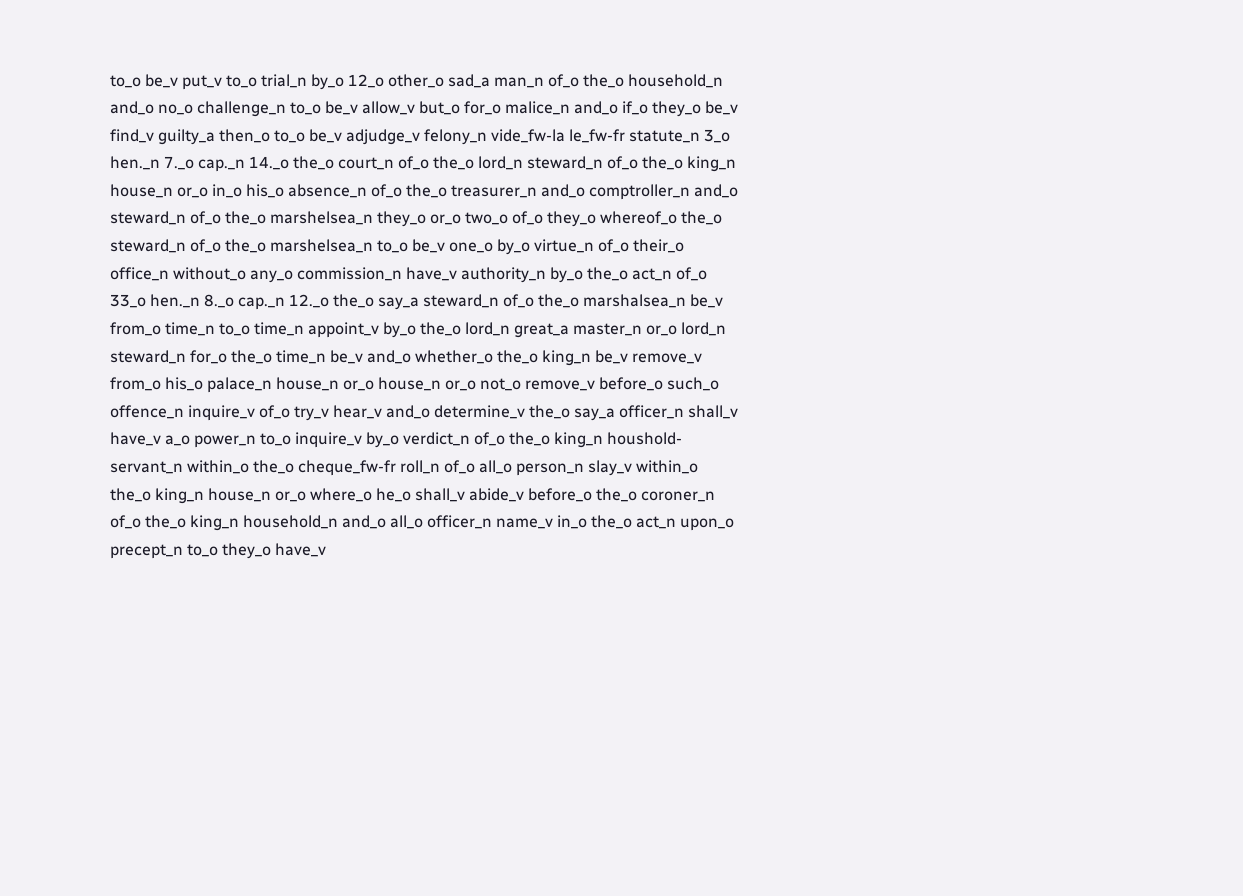to_o be_v put_v to_o trial_n by_o 12_o other_o sad_a man_n of_o the_o household_n and_o no_o challenge_n to_o be_v allow_v but_o for_o malice_n and_o if_o they_o be_v find_v guilty_a then_o to_o be_v adjudge_v felony_n vide_fw-la le_fw-fr statute_n 3_o hen._n 7._o cap._n 14._o the_o court_n of_o the_o lord_n steward_n of_o the_o king_n house_n or_o in_o his_o absence_n of_o the_o treasurer_n and_o comptroller_n and_o steward_n of_o the_o marshelsea_n they_o or_o two_o of_o they_o whereof_o the_o steward_n of_o the_o marshelsea_n to_o be_v one_o by_o virtue_n of_o their_o office_n without_o any_o commission_n have_v authority_n by_o the_o act_n of_o 33_o hen._n 8._o cap._n 12._o the_o say_a steward_n of_o the_o marshalsea_n be_v from_o time_n to_o time_n appoint_v by_o the_o lord_n great_a master_n or_o lord_n steward_n for_o the_o time_n be_v and_o whether_o the_o king_n be_v remove_v from_o his_o palace_n house_n or_o house_n or_o not_o remove_v before_o such_o offence_n inquire_v of_o try_v hear_v and_o determine_v the_o say_a officer_n shall_v have_v a_o power_n to_o inquire_v by_o verdict_n of_o the_o king_n houshold-servant_n within_o the_o cheque_fw-fr roll_n of_o all_o person_n slay_v within_o the_o king_n house_n or_o where_o he_o shall_v abide_v before_o the_o coroner_n of_o the_o king_n household_n and_o all_o officer_n name_v in_o the_o act_n upon_o precept_n to_o they_o have_v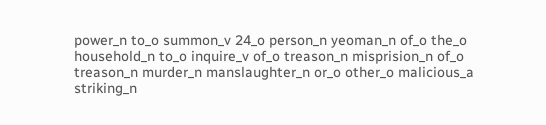power_n to_o summon_v 24_o person_n yeoman_n of_o the_o household_n to_o inquire_v of_o treason_n misprision_n of_o treason_n murder_n manslaughter_n or_o other_o malicious_a striking_n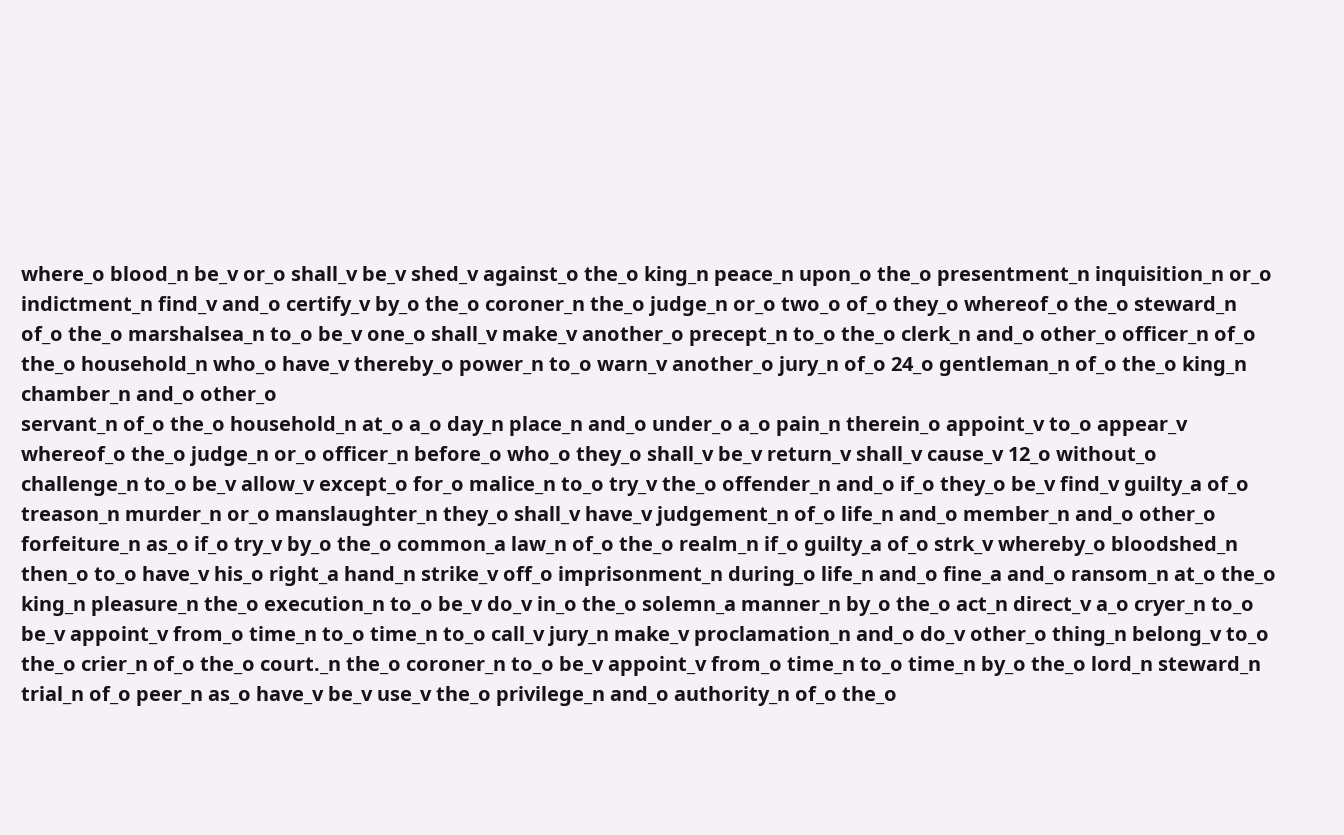where_o blood_n be_v or_o shall_v be_v shed_v against_o the_o king_n peace_n upon_o the_o presentment_n inquisition_n or_o indictment_n find_v and_o certify_v by_o the_o coroner_n the_o judge_n or_o two_o of_o they_o whereof_o the_o steward_n of_o the_o marshalsea_n to_o be_v one_o shall_v make_v another_o precept_n to_o the_o clerk_n and_o other_o officer_n of_o the_o household_n who_o have_v thereby_o power_n to_o warn_v another_o jury_n of_o 24_o gentleman_n of_o the_o king_n chamber_n and_o other_o
servant_n of_o the_o household_n at_o a_o day_n place_n and_o under_o a_o pain_n therein_o appoint_v to_o appear_v whereof_o the_o judge_n or_o officer_n before_o who_o they_o shall_v be_v return_v shall_v cause_v 12_o without_o challenge_n to_o be_v allow_v except_o for_o malice_n to_o try_v the_o offender_n and_o if_o they_o be_v find_v guilty_a of_o treason_n murder_n or_o manslaughter_n they_o shall_v have_v judgement_n of_o life_n and_o member_n and_o other_o forfeiture_n as_o if_o try_v by_o the_o common_a law_n of_o the_o realm_n if_o guilty_a of_o strk_v whereby_o bloodshed_n then_o to_o have_v his_o right_a hand_n strike_v off_o imprisonment_n during_o life_n and_o fine_a and_o ransom_n at_o the_o king_n pleasure_n the_o execution_n to_o be_v do_v in_o the_o solemn_a manner_n by_o the_o act_n direct_v a_o cryer_n to_o be_v appoint_v from_o time_n to_o time_n to_o call_v jury_n make_v proclamation_n and_o do_v other_o thing_n belong_v to_o the_o crier_n of_o the_o court._n the_o coroner_n to_o be_v appoint_v from_o time_n to_o time_n by_o the_o lord_n steward_n trial_n of_o peer_n as_o have_v be_v use_v the_o privilege_n and_o authority_n of_o the_o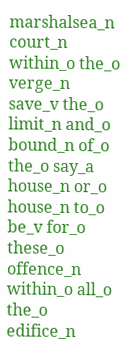marshalsea_n court_n within_o the_o verge_n save_v the_o limit_n and_o bound_n of_o the_o say_a house_n or_o house_n to_o be_v for_o these_o offence_n within_o all_o the_o edifice_n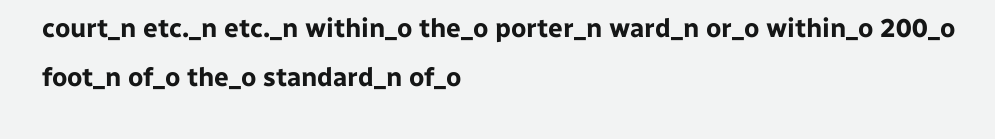court_n etc._n etc._n within_o the_o porter_n ward_n or_o within_o 200_o foot_n of_o the_o standard_n of_o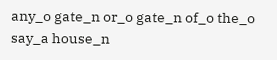any_o gate_n or_o gate_n of_o the_o say_a house_n